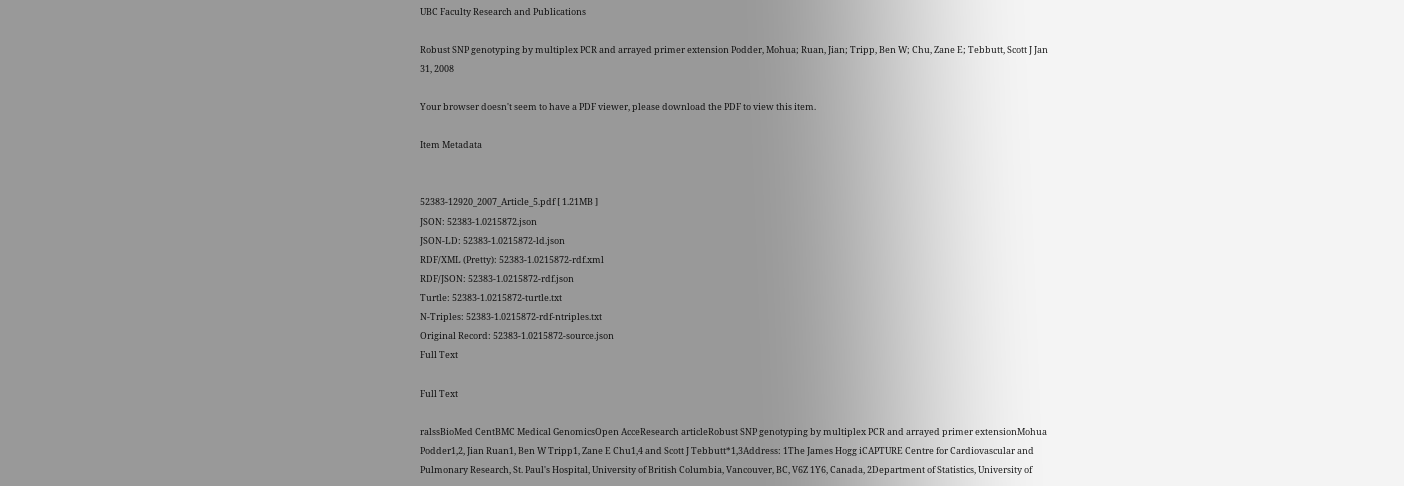UBC Faculty Research and Publications

Robust SNP genotyping by multiplex PCR and arrayed primer extension Podder, Mohua; Ruan, Jian; Tripp, Ben W; Chu, Zane E; Tebbutt, Scott J Jan 31, 2008

Your browser doesn't seem to have a PDF viewer, please download the PDF to view this item.

Item Metadata


52383-12920_2007_Article_5.pdf [ 1.21MB ]
JSON: 52383-1.0215872.json
JSON-LD: 52383-1.0215872-ld.json
RDF/XML (Pretty): 52383-1.0215872-rdf.xml
RDF/JSON: 52383-1.0215872-rdf.json
Turtle: 52383-1.0215872-turtle.txt
N-Triples: 52383-1.0215872-rdf-ntriples.txt
Original Record: 52383-1.0215872-source.json
Full Text

Full Text

ralssBioMed CentBMC Medical GenomicsOpen AcceResearch articleRobust SNP genotyping by multiplex PCR and arrayed primer extensionMohua Podder1,2, Jian Ruan1, Ben W Tripp1, Zane E Chu1,4 and Scott J Tebbutt*1,3Address: 1The James Hogg iCAPTURE Centre for Cardiovascular and Pulmonary Research, St. Paul's Hospital, University of British Columbia, Vancouver, BC, V6Z 1Y6, Canada, 2Department of Statistics, University of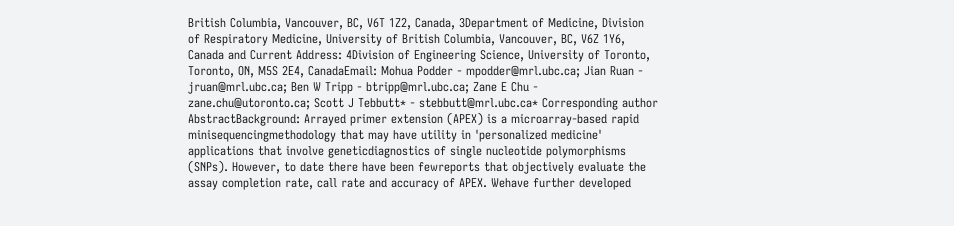British Columbia, Vancouver, BC, V6T 1Z2, Canada, 3Department of Medicine, Division of Respiratory Medicine, University of British Columbia, Vancouver, BC, V6Z 1Y6, Canada and Current Address: 4Division of Engineering Science, University of Toronto, Toronto, ON, M5S 2E4, CanadaEmail: Mohua Podder - mpodder@mrl.ubc.ca; Jian Ruan - jruan@mrl.ubc.ca; Ben W Tripp - btripp@mrl.ubc.ca; Zane E Chu - zane.chu@utoronto.ca; Scott J Tebbutt* - stebbutt@mrl.ubc.ca* Corresponding author    AbstractBackground: Arrayed primer extension (APEX) is a microarray-based rapid minisequencingmethodology that may have utility in 'personalized medicine' applications that involve geneticdiagnostics of single nucleotide polymorphisms (SNPs). However, to date there have been fewreports that objectively evaluate the assay completion rate, call rate and accuracy of APEX. Wehave further developed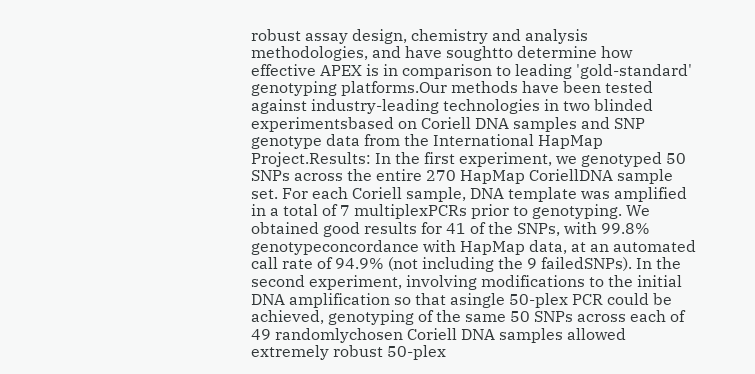robust assay design, chemistry and analysis methodologies, and have soughtto determine how effective APEX is in comparison to leading 'gold-standard' genotyping platforms.Our methods have been tested against industry-leading technologies in two blinded experimentsbased on Coriell DNA samples and SNP genotype data from the International HapMap Project.Results: In the first experiment, we genotyped 50 SNPs across the entire 270 HapMap CoriellDNA sample set. For each Coriell sample, DNA template was amplified in a total of 7 multiplexPCRs prior to genotyping. We obtained good results for 41 of the SNPs, with 99.8% genotypeconcordance with HapMap data, at an automated call rate of 94.9% (not including the 9 failedSNPs). In the second experiment, involving modifications to the initial DNA amplification so that asingle 50-plex PCR could be achieved, genotyping of the same 50 SNPs across each of 49 randomlychosen Coriell DNA samples allowed extremely robust 50-plex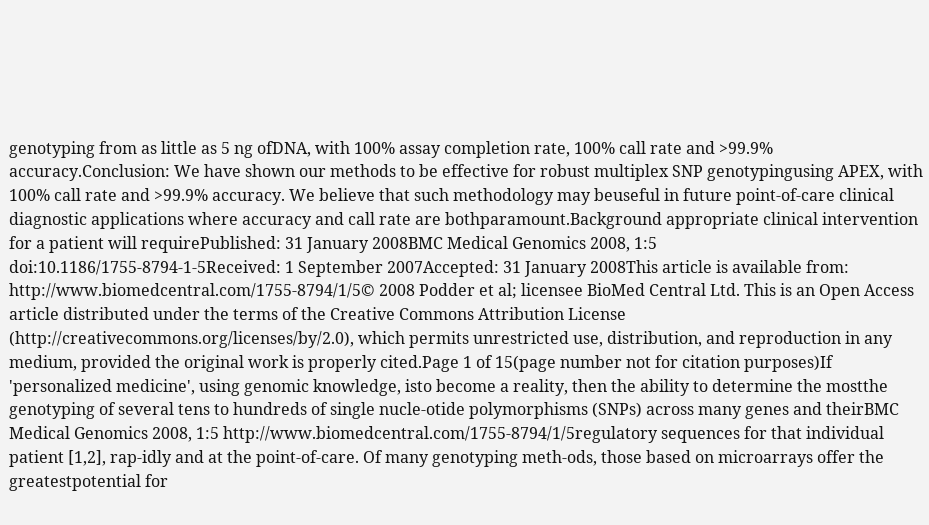genotyping from as little as 5 ng ofDNA, with 100% assay completion rate, 100% call rate and >99.9% accuracy.Conclusion: We have shown our methods to be effective for robust multiplex SNP genotypingusing APEX, with 100% call rate and >99.9% accuracy. We believe that such methodology may beuseful in future point-of-care clinical diagnostic applications where accuracy and call rate are bothparamount.Background appropriate clinical intervention for a patient will requirePublished: 31 January 2008BMC Medical Genomics 2008, 1:5 doi:10.1186/1755-8794-1-5Received: 1 September 2007Accepted: 31 January 2008This article is available from: http://www.biomedcentral.com/1755-8794/1/5© 2008 Podder et al; licensee BioMed Central Ltd. This is an Open Access article distributed under the terms of the Creative Commons Attribution License (http://creativecommons.org/licenses/by/2.0), which permits unrestricted use, distribution, and reproduction in any medium, provided the original work is properly cited.Page 1 of 15(page number not for citation purposes)If 'personalized medicine', using genomic knowledge, isto become a reality, then the ability to determine the mostthe genotyping of several tens to hundreds of single nucle-otide polymorphisms (SNPs) across many genes and theirBMC Medical Genomics 2008, 1:5 http://www.biomedcentral.com/1755-8794/1/5regulatory sequences for that individual patient [1,2], rap-idly and at the point-of-care. Of many genotyping meth-ods, those based on microarrays offer the greatestpotential for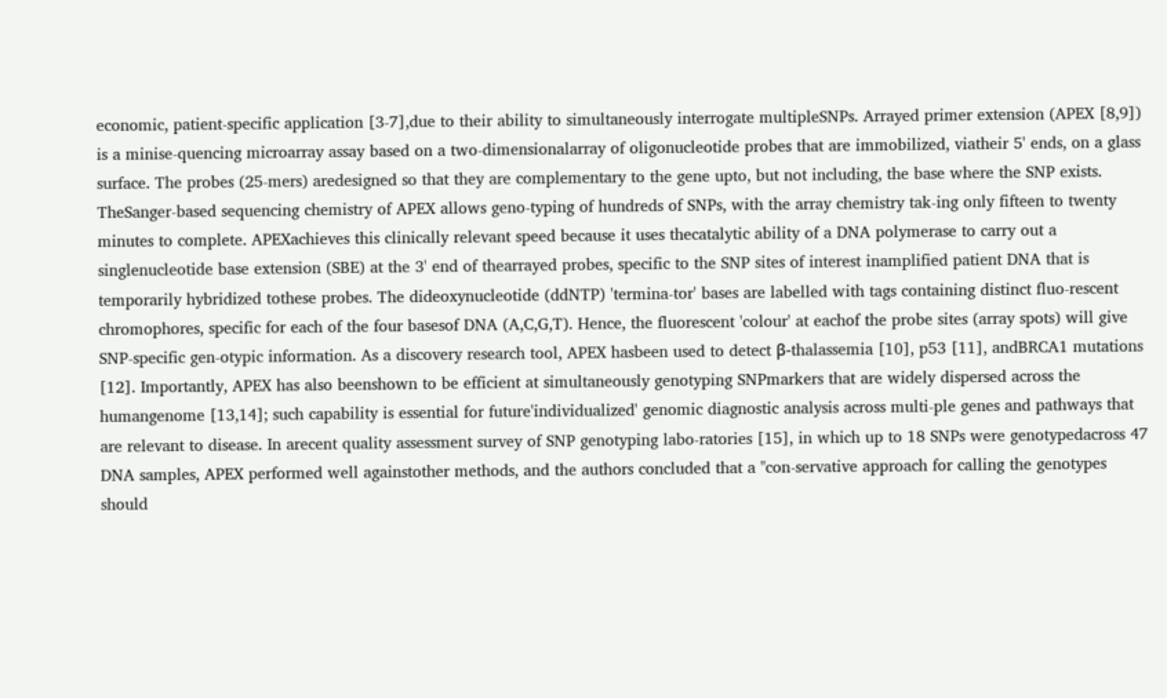economic, patient-specific application [3-7],due to their ability to simultaneously interrogate multipleSNPs. Arrayed primer extension (APEX [8,9]) is a minise-quencing microarray assay based on a two-dimensionalarray of oligonucleotide probes that are immobilized, viatheir 5' ends, on a glass surface. The probes (25-mers) aredesigned so that they are complementary to the gene upto, but not including, the base where the SNP exists. TheSanger-based sequencing chemistry of APEX allows geno-typing of hundreds of SNPs, with the array chemistry tak-ing only fifteen to twenty minutes to complete. APEXachieves this clinically relevant speed because it uses thecatalytic ability of a DNA polymerase to carry out a singlenucleotide base extension (SBE) at the 3' end of thearrayed probes, specific to the SNP sites of interest inamplified patient DNA that is temporarily hybridized tothese probes. The dideoxynucleotide (ddNTP) 'termina-tor' bases are labelled with tags containing distinct fluo-rescent chromophores, specific for each of the four basesof DNA (A,C,G,T). Hence, the fluorescent 'colour' at eachof the probe sites (array spots) will give SNP-specific gen-otypic information. As a discovery research tool, APEX hasbeen used to detect β-thalassemia [10], p53 [11], andBRCA1 mutations [12]. Importantly, APEX has also beenshown to be efficient at simultaneously genotyping SNPmarkers that are widely dispersed across the humangenome [13,14]; such capability is essential for future'individualized' genomic diagnostic analysis across multi-ple genes and pathways that are relevant to disease. In arecent quality assessment survey of SNP genotyping labo-ratories [15], in which up to 18 SNPs were genotypedacross 47 DNA samples, APEX performed well againstother methods, and the authors concluded that a "con-servative approach for calling the genotypes should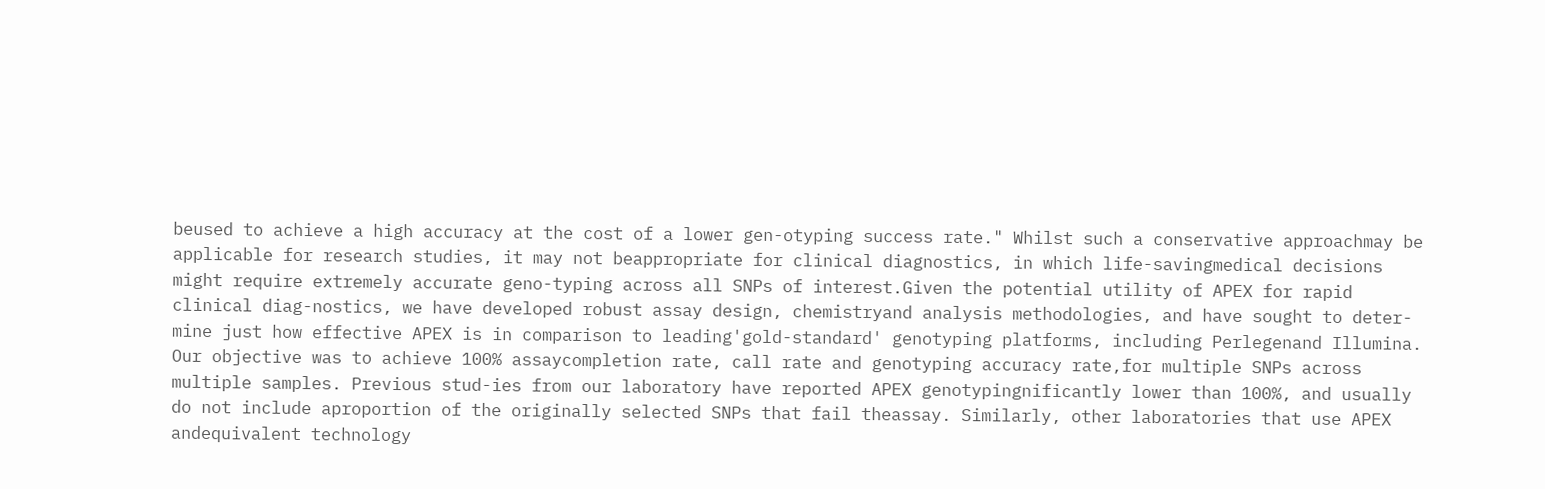beused to achieve a high accuracy at the cost of a lower gen-otyping success rate." Whilst such a conservative approachmay be applicable for research studies, it may not beappropriate for clinical diagnostics, in which life-savingmedical decisions might require extremely accurate geno-typing across all SNPs of interest.Given the potential utility of APEX for rapid clinical diag-nostics, we have developed robust assay design, chemistryand analysis methodologies, and have sought to deter-mine just how effective APEX is in comparison to leading'gold-standard' genotyping platforms, including Perlegenand Illumina. Our objective was to achieve 100% assaycompletion rate, call rate and genotyping accuracy rate,for multiple SNPs across multiple samples. Previous stud-ies from our laboratory have reported APEX genotypingnificantly lower than 100%, and usually do not include aproportion of the originally selected SNPs that fail theassay. Similarly, other laboratories that use APEX andequivalent technology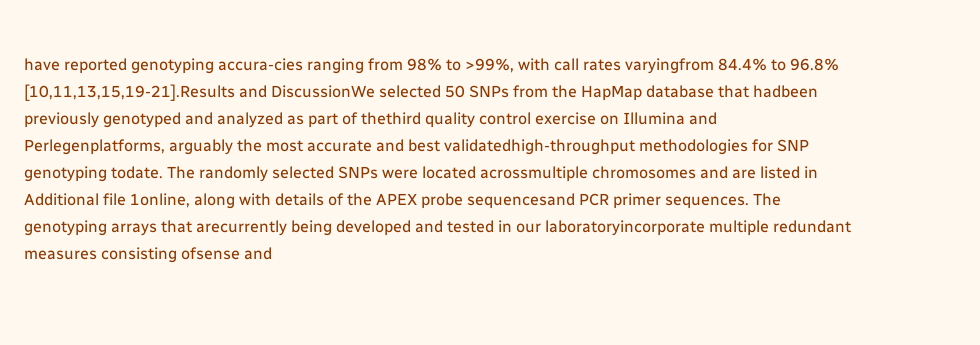have reported genotyping accura-cies ranging from 98% to >99%, with call rates varyingfrom 84.4% to 96.8% [10,11,13,15,19-21].Results and DiscussionWe selected 50 SNPs from the HapMap database that hadbeen previously genotyped and analyzed as part of thethird quality control exercise on Illumina and Perlegenplatforms, arguably the most accurate and best validatedhigh-throughput methodologies for SNP genotyping todate. The randomly selected SNPs were located acrossmultiple chromosomes and are listed in Additional file 1online, along with details of the APEX probe sequencesand PCR primer sequences. The genotyping arrays that arecurrently being developed and tested in our laboratoryincorporate multiple redundant measures consisting ofsense and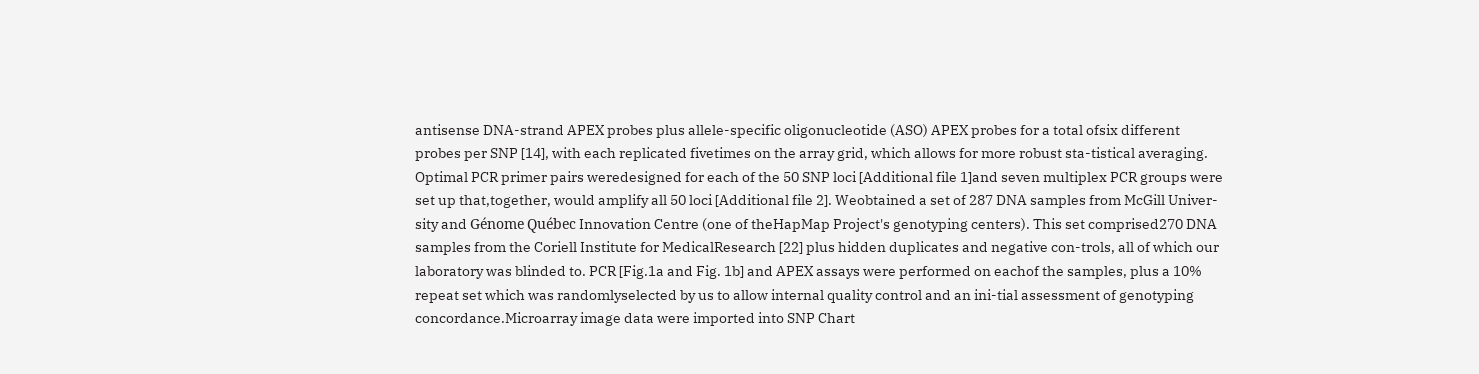antisense DNA-strand APEX probes plus allele-specific oligonucleotide (ASO) APEX probes for a total ofsix different probes per SNP [14], with each replicated fivetimes on the array grid, which allows for more robust sta-tistical averaging. Optimal PCR primer pairs weredesigned for each of the 50 SNP loci [Additional file 1]and seven multiplex PCR groups were set up that,together, would amplify all 50 loci [Additional file 2]. Weobtained a set of 287 DNA samples from McGill Univer-sity and Génome Québec Innovation Centre (one of theHapMap Project's genotyping centers). This set comprised270 DNA samples from the Coriell Institute for MedicalResearch [22] plus hidden duplicates and negative con-trols, all of which our laboratory was blinded to. PCR [Fig.1a and Fig. 1b] and APEX assays were performed on eachof the samples, plus a 10% repeat set which was randomlyselected by us to allow internal quality control and an ini-tial assessment of genotyping concordance.Microarray image data were imported into SNP Chart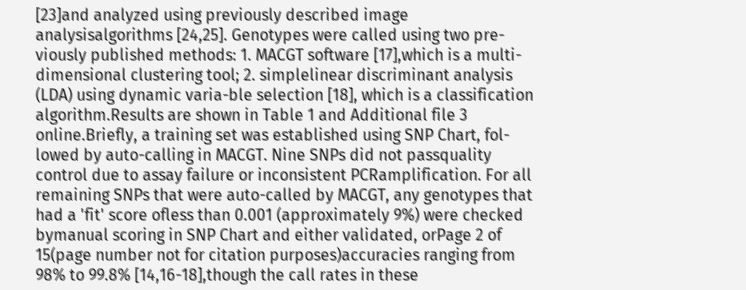[23]and analyzed using previously described image analysisalgorithms [24,25]. Genotypes were called using two pre-viously published methods: 1. MACGT software [17],which is a multi-dimensional clustering tool; 2. simplelinear discriminant analysis (LDA) using dynamic varia-ble selection [18], which is a classification algorithm.Results are shown in Table 1 and Additional file 3 online.Briefly, a training set was established using SNP Chart, fol-lowed by auto-calling in MACGT. Nine SNPs did not passquality control due to assay failure or inconsistent PCRamplification. For all remaining SNPs that were auto-called by MACGT, any genotypes that had a 'fit' score ofless than 0.001 (approximately 9%) were checked bymanual scoring in SNP Chart and either validated, orPage 2 of 15(page number not for citation purposes)accuracies ranging from 98% to 99.8% [14,16-18],though the call rates in these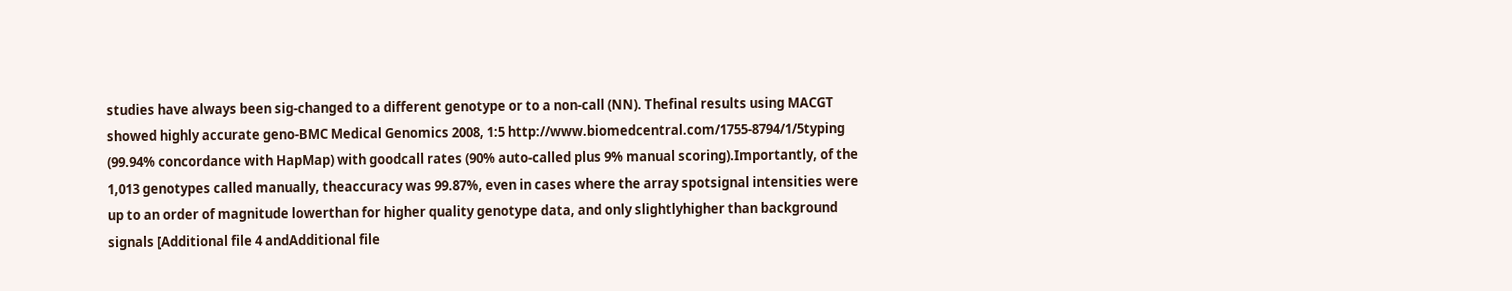studies have always been sig-changed to a different genotype or to a non-call (NN). Thefinal results using MACGT showed highly accurate geno-BMC Medical Genomics 2008, 1:5 http://www.biomedcentral.com/1755-8794/1/5typing (99.94% concordance with HapMap) with goodcall rates (90% auto-called plus 9% manual scoring).Importantly, of the 1,013 genotypes called manually, theaccuracy was 99.87%, even in cases where the array spotsignal intensities were up to an order of magnitude lowerthan for higher quality genotype data, and only slightlyhigher than background signals [Additional file 4 andAdditional file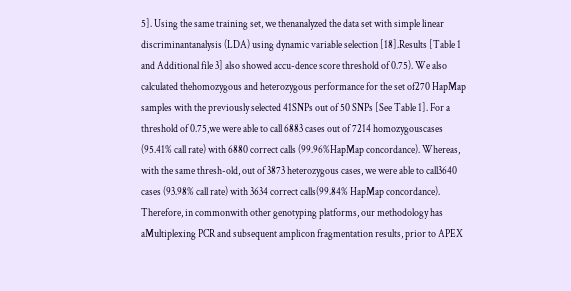5]. Using the same training set, we thenanalyzed the data set with simple linear discriminantanalysis (LDA) using dynamic variable selection [18].Results [Table 1 and Additional file 3] also showed accu-dence score threshold of 0.75). We also calculated thehomozygous and heterozygous performance for the set of270 HapMap samples with the previously selected 41SNPs out of 50 SNPs [See Table 1]. For a threshold of 0.75,we were able to call 6883 cases out of 7214 homozygouscases (95.41% call rate) with 6880 correct calls (99.96%HapMap concordance). Whereas, with the same thresh-old, out of 3873 heterozygous cases, we were able to call3640 cases (93.98% call rate) with 3634 correct calls(99.84% HapMap concordance). Therefore, in commonwith other genotyping platforms, our methodology has aMultiplexing PCR and subsequent amplicon fragmentation results, prior to APEX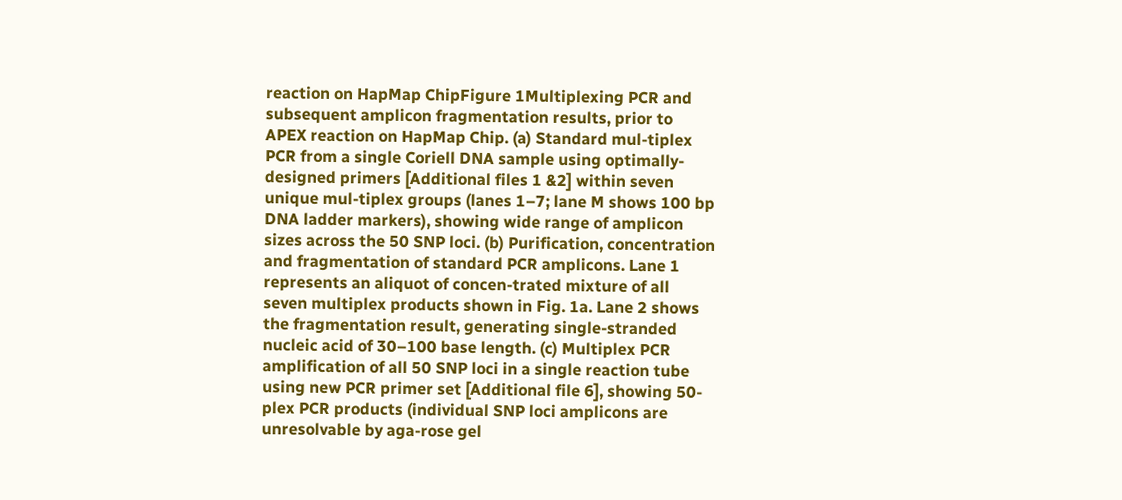reaction on HapMap ChipFigure 1Multiplexing PCR and subsequent amplicon fragmentation results, prior to APEX reaction on HapMap Chip. (a) Standard mul-tiplex PCR from a single Coriell DNA sample using optimally-designed primers [Additional files 1 &2] within seven unique mul-tiplex groups (lanes 1–7; lane M shows 100 bp DNA ladder markers), showing wide range of amplicon sizes across the 50 SNP loci. (b) Purification, concentration and fragmentation of standard PCR amplicons. Lane 1 represents an aliquot of concen-trated mixture of all seven multiplex products shown in Fig. 1a. Lane 2 shows the fragmentation result, generating single-stranded nucleic acid of 30–100 base length. (c) Multiplex PCR amplification of all 50 SNP loci in a single reaction tube using new PCR primer set [Additional file 6], showing 50-plex PCR products (individual SNP loci amplicons are unresolvable by aga-rose gel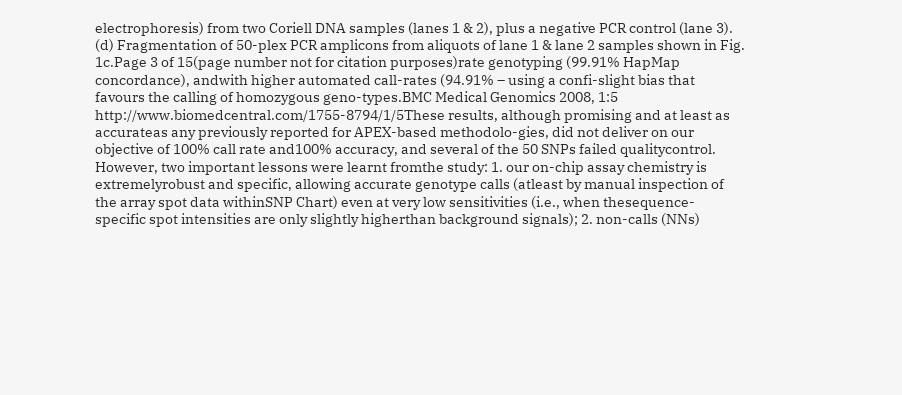electrophoresis) from two Coriell DNA samples (lanes 1 & 2), plus a negative PCR control (lane 3). (d) Fragmentation of 50-plex PCR amplicons from aliquots of lane 1 & lane 2 samples shown in Fig. 1c.Page 3 of 15(page number not for citation purposes)rate genotyping (99.91% HapMap concordance), andwith higher automated call-rates (94.91% – using a confi-slight bias that favours the calling of homozygous geno-types.BMC Medical Genomics 2008, 1:5 http://www.biomedcentral.com/1755-8794/1/5These results, although promising and at least as accurateas any previously reported for APEX-based methodolo-gies, did not deliver on our objective of 100% call rate and100% accuracy, and several of the 50 SNPs failed qualitycontrol. However, two important lessons were learnt fromthe study: 1. our on-chip assay chemistry is extremelyrobust and specific, allowing accurate genotype calls (atleast by manual inspection of the array spot data withinSNP Chart) even at very low sensitivities (i.e., when thesequence-specific spot intensities are only slightly higherthan background signals); 2. non-calls (NNs)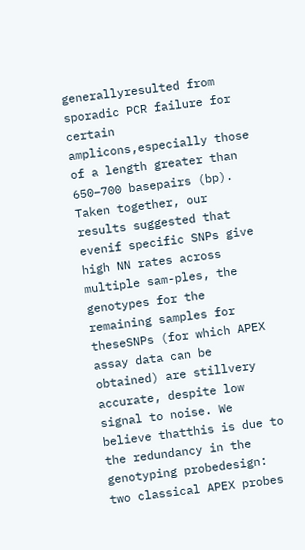generallyresulted from sporadic PCR failure for certain amplicons,especially those of a length greater than 650–700 basepairs (bp). Taken together, our results suggested that evenif specific SNPs give high NN rates across multiple sam-ples, the genotypes for the remaining samples for theseSNPs (for which APEX assay data can be obtained) are stillvery accurate, despite low signal to noise. We believe thatthis is due to the redundancy in the genotyping probedesign: two classical APEX probes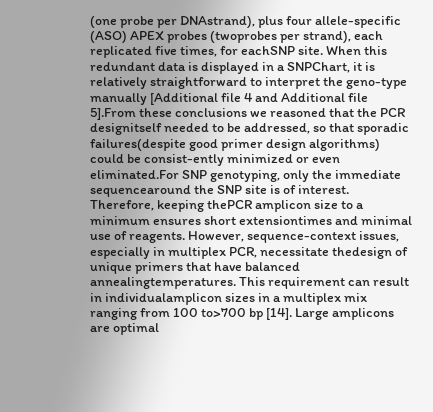(one probe per DNAstrand), plus four allele-specific (ASO) APEX probes (twoprobes per strand), each replicated five times, for eachSNP site. When this redundant data is displayed in a SNPChart, it is relatively straightforward to interpret the geno-type manually [Additional file 4 and Additional file 5].From these conclusions we reasoned that the PCR designitself needed to be addressed, so that sporadic failures(despite good primer design algorithms) could be consist-ently minimized or even eliminated.For SNP genotyping, only the immediate sequencearound the SNP site is of interest. Therefore, keeping thePCR amplicon size to a minimum ensures short extensiontimes and minimal use of reagents. However, sequence-context issues, especially in multiplex PCR, necessitate thedesign of unique primers that have balanced annealingtemperatures. This requirement can result in individualamplicon sizes in a multiplex mix ranging from 100 to>700 bp [14]. Large amplicons are optimal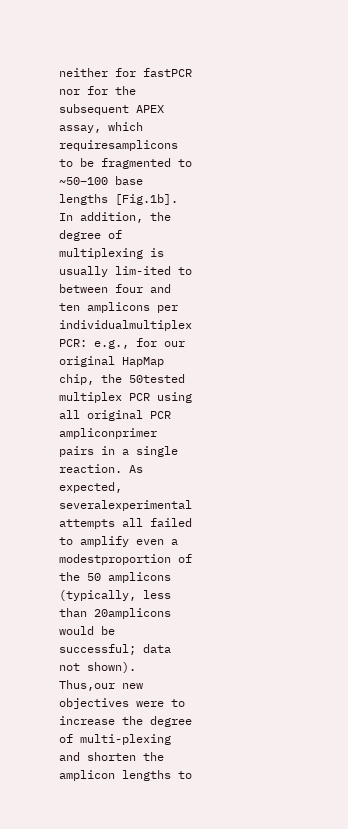neither for fastPCR nor for the subsequent APEX assay, which requiresamplicons to be fragmented to ~50–100 base lengths [Fig.1b]. In addition, the degree of multiplexing is usually lim-ited to between four and ten amplicons per individualmultiplex PCR: e.g., for our original HapMap chip, the 50tested multiplex PCR using all original PCR ampliconprimer pairs in a single reaction. As expected, severalexperimental attempts all failed to amplify even a modestproportion of the 50 amplicons (typically, less than 20amplicons would be successful; data not shown). Thus,our new objectives were to increase the degree of multi-plexing and shorten the amplicon lengths to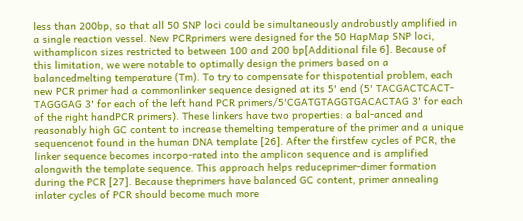less than 200bp, so that all 50 SNP loci could be simultaneously androbustly amplified in a single reaction vessel. New PCRprimers were designed for the 50 HapMap SNP loci, withamplicon sizes restricted to between 100 and 200 bp[Additional file 6]. Because of this limitation, we were notable to optimally design the primers based on a balancedmelting temperature (Tm). To try to compensate for thispotential problem, each new PCR primer had a commonlinker sequence designed at its 5' end (5' TACGACTCACT-TAGGGAG 3' for each of the left hand PCR primers/5'CGATGTAGGTGACACTAG 3' for each of the right handPCR primers). These linkers have two properties: a bal-anced and reasonably high GC content to increase themelting temperature of the primer and a unique sequencenot found in the human DNA template [26]. After the firstfew cycles of PCR, the linker sequence becomes incorpo-rated into the amplicon sequence and is amplified alongwith the template sequence. This approach helps reduceprimer-dimer formation during the PCR [27]. Because theprimers have balanced GC content, primer annealing inlater cycles of PCR should become much more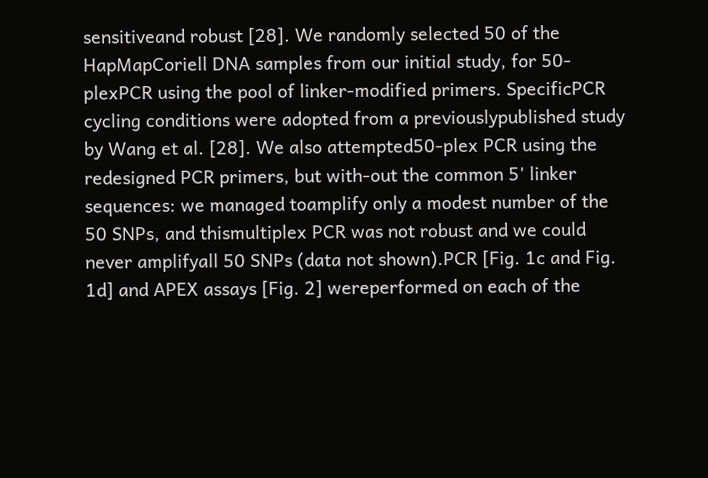sensitiveand robust [28]. We randomly selected 50 of the HapMapCoriell DNA samples from our initial study, for 50-plexPCR using the pool of linker-modified primers. SpecificPCR cycling conditions were adopted from a previouslypublished study by Wang et al. [28]. We also attempted50-plex PCR using the redesigned PCR primers, but with-out the common 5' linker sequences: we managed toamplify only a modest number of the 50 SNPs, and thismultiplex PCR was not robust and we could never amplifyall 50 SNPs (data not shown).PCR [Fig. 1c and Fig. 1d] and APEX assays [Fig. 2] wereperformed on each of the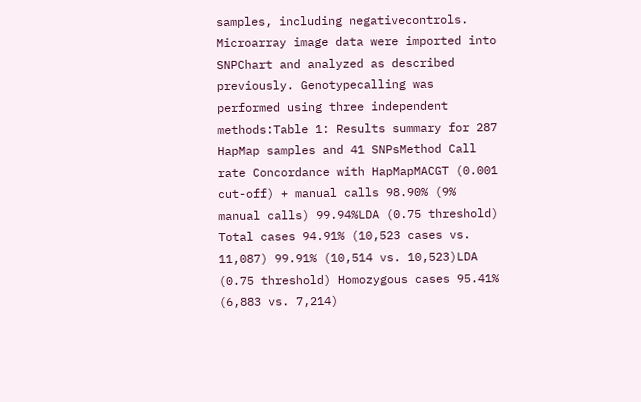samples, including negativecontrols. Microarray image data were imported into SNPChart and analyzed as described previously. Genotypecalling was performed using three independent methods:Table 1: Results summary for 287 HapMap samples and 41 SNPsMethod Call rate Concordance with HapMapMACGT (0.001 cut-off) + manual calls 98.90% (9% manual calls) 99.94%LDA (0.75 threshold) Total cases 94.91% (10,523 cases vs. 11,087) 99.91% (10,514 vs. 10,523)LDA (0.75 threshold) Homozygous cases 95.41% (6,883 vs. 7,214)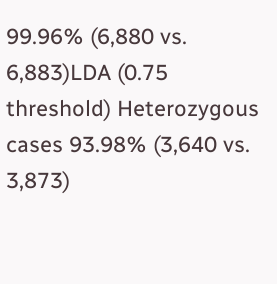99.96% (6,880 vs. 6,883)LDA (0.75 threshold) Heterozygous cases 93.98% (3,640 vs. 3,873)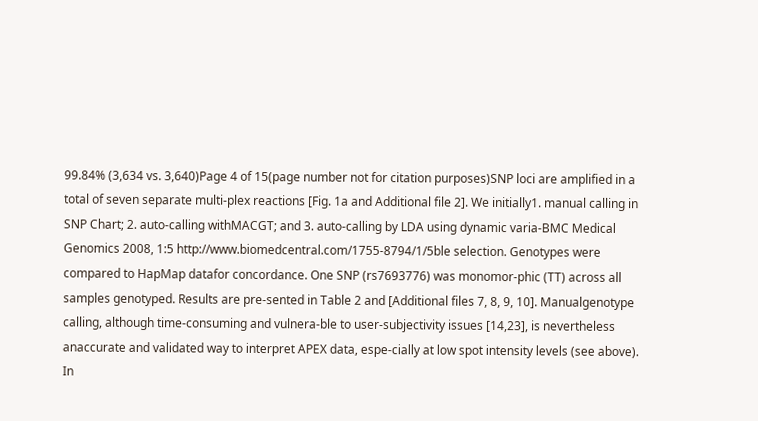99.84% (3,634 vs. 3,640)Page 4 of 15(page number not for citation purposes)SNP loci are amplified in a total of seven separate multi-plex reactions [Fig. 1a and Additional file 2]. We initially1. manual calling in SNP Chart; 2. auto-calling withMACGT; and 3. auto-calling by LDA using dynamic varia-BMC Medical Genomics 2008, 1:5 http://www.biomedcentral.com/1755-8794/1/5ble selection. Genotypes were compared to HapMap datafor concordance. One SNP (rs7693776) was monomor-phic (TT) across all samples genotyped. Results are pre-sented in Table 2 and [Additional files 7, 8, 9, 10]. Manualgenotype calling, although time-consuming and vulnera-ble to user-subjectivity issues [14,23], is nevertheless anaccurate and validated way to interpret APEX data, espe-cially at low spot intensity levels (see above). In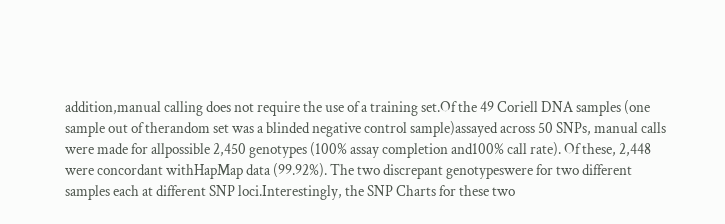addition,manual calling does not require the use of a training set.Of the 49 Coriell DNA samples (one sample out of therandom set was a blinded negative control sample)assayed across 50 SNPs, manual calls were made for allpossible 2,450 genotypes (100% assay completion and100% call rate). Of these, 2,448 were concordant withHapMap data (99.92%). The two discrepant genotypeswere for two different samples each at different SNP loci.Interestingly, the SNP Charts for these two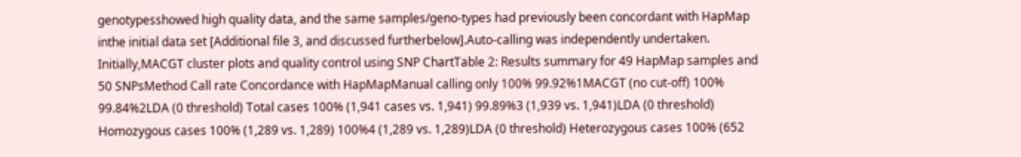genotypesshowed high quality data, and the same samples/geno-types had previously been concordant with HapMap inthe initial data set [Additional file 3, and discussed furtherbelow].Auto-calling was independently undertaken. Initially,MACGT cluster plots and quality control using SNP ChartTable 2: Results summary for 49 HapMap samples and 50 SNPsMethod Call rate Concordance with HapMapManual calling only 100% 99.92%1MACGT (no cut-off) 100% 99.84%2LDA (0 threshold) Total cases 100% (1,941 cases vs. 1,941) 99.89%3 (1,939 vs. 1,941)LDA (0 threshold) Homozygous cases 100% (1,289 vs. 1,289) 100%4 (1,289 vs. 1,289)LDA (0 threshold) Heterozygous cases 100% (652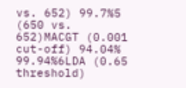vs. 652) 99.7%5 (650 vs. 652)MACGT (0.001 cut-off) 94.04% 99.94%6LDA (0.65 threshold)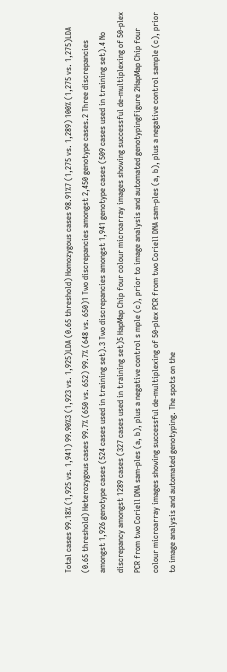Total cases 99.18% (1,925 vs. 1,941) 99.90%3 (1,923 vs. 1,925)LDA (0.65 threshold) Homozygous cases 98.91%7 (1,275 vs. 1,289) 100% (1,275 vs. 1,275)LDA (0.65 threshold) Heterozygous cases 99.7% (650 vs. 652) 99.7% (648 vs. 650)1 Two discrepancies amongst 2,450 genotype cases.2 Three discrepancies amongst 1,926 genotype cases (524 cases used in training set).3 Two discrepancies amongst 1,941 genotype cases (509 cases used in training set).4 No discrepancy amongst 1289 cases (327 cases used in training set)5 HapMap Chip four colour microarray images showing successful de-multiplexing of 50-plex PCR from two Coriell DNA sam-ples (a, b), plus a negative control s mple (c), prior to image analysis and automated genotypingFigure 2HapMap Chip four colour microarray images showing successful de-multiplexing of 50-plex PCR from two Coriell DNA sam-ples (a, b), plus a negative control sample (c), prior to image analysis and automated genotyping. The spots on the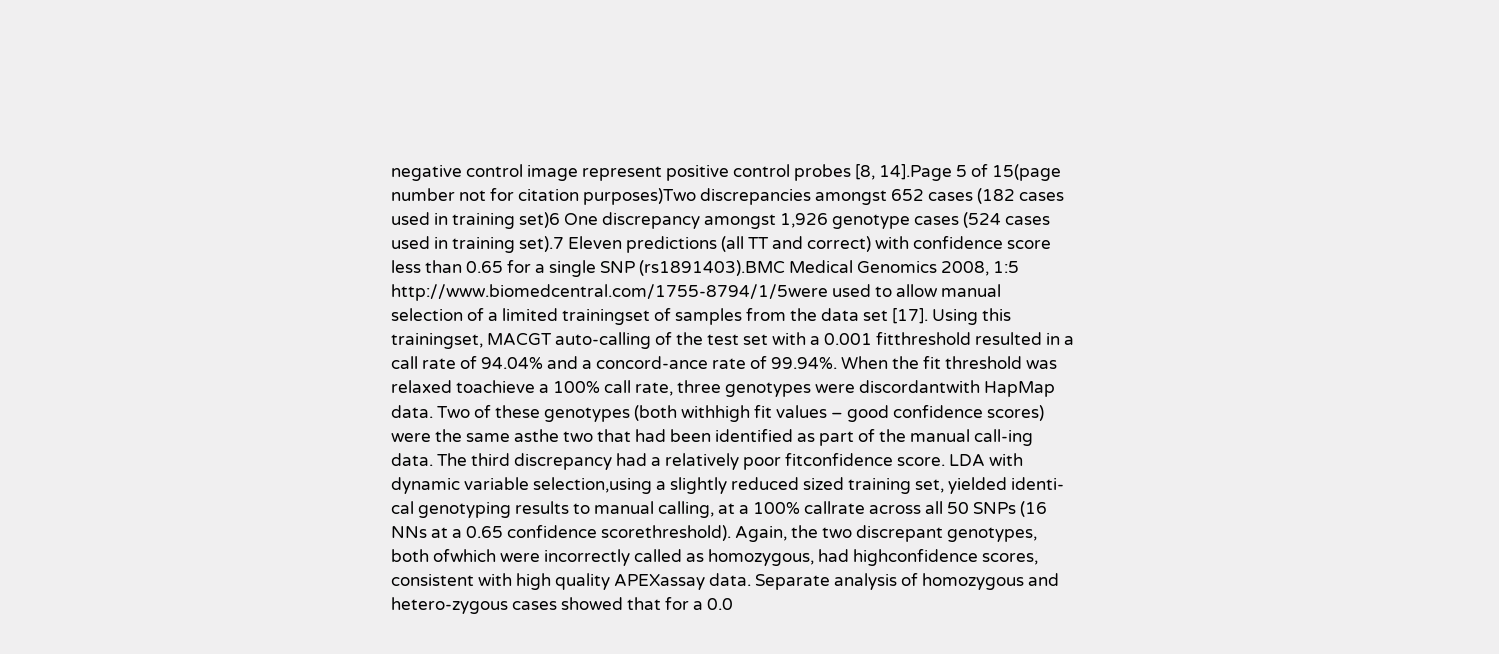negative control image represent positive control probes [8, 14].Page 5 of 15(page number not for citation purposes)Two discrepancies amongst 652 cases (182 cases used in training set)6 One discrepancy amongst 1,926 genotype cases (524 cases used in training set).7 Eleven predictions (all TT and correct) with confidence score less than 0.65 for a single SNP (rs1891403).BMC Medical Genomics 2008, 1:5 http://www.biomedcentral.com/1755-8794/1/5were used to allow manual selection of a limited trainingset of samples from the data set [17]. Using this trainingset, MACGT auto-calling of the test set with a 0.001 fitthreshold resulted in a call rate of 94.04% and a concord-ance rate of 99.94%. When the fit threshold was relaxed toachieve a 100% call rate, three genotypes were discordantwith HapMap data. Two of these genotypes (both withhigh fit values – good confidence scores) were the same asthe two that had been identified as part of the manual call-ing data. The third discrepancy had a relatively poor fitconfidence score. LDA with dynamic variable selection,using a slightly reduced sized training set, yielded identi-cal genotyping results to manual calling, at a 100% callrate across all 50 SNPs (16 NNs at a 0.65 confidence scorethreshold). Again, the two discrepant genotypes, both ofwhich were incorrectly called as homozygous, had highconfidence scores, consistent with high quality APEXassay data. Separate analysis of homozygous and hetero-zygous cases showed that for a 0.0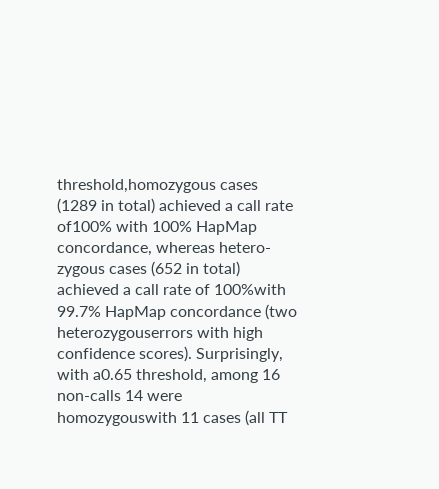threshold,homozygous cases (1289 in total) achieved a call rate of100% with 100% HapMap concordance, whereas hetero-zygous cases (652 in total) achieved a call rate of 100%with 99.7% HapMap concordance (two heterozygouserrors with high confidence scores). Surprisingly, with a0.65 threshold, among 16 non-calls 14 were homozygouswith 11 cases (all TT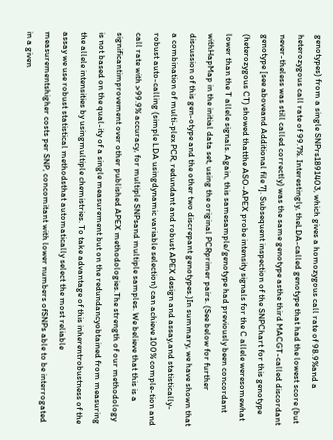genotypes) from a single SNPrs1891403, which gives a homozygous call rate of 98.9%and a heterozygous call rate of 99.7%. Interestingly, theLDA-called genotype that had the lowest score (but never-theless was still called correctly) was the same genotype asthe third MACGT-called discordant genotype [see aboveand Additional file 7]. Subsequent inspection of the SNPChart for this genotype (heterozygous CT) showed thatthe ASO-APEX probe intensity signals for the C allele weresomewhat lower than the T allele signals. Again, this samesample/genotype had previously been concordant withHapMap in the initial data set, using the original PCRprimer pairs. (See below for further discussion of this gen-otype and the other two discrepant genotypes.)In summary, we have shown that a combination of multi-plex PCR, redundant and robust APEX design and assay,and statistically-robust auto-calling (simple LDA usingdynamic variable selection) can achieve 100% comple-tion and call rate with >99.9% accuracy, for multiple SNPsand multiple samples. We believe that this is a significantimprovement over other published APEX methodologies.The strength of our methodology is not based on the qual-ity of a single measurement but on the redundancyobtained from measuring the allele intensities by usingmultiple chemistries. To take advantage of this inherentrobustness of the assay we use robust statistical methodsthat automatically select the most reliable measurementshigher costs per SNP, concomitant with lower numbers ofSNPs able to be interrogated in a given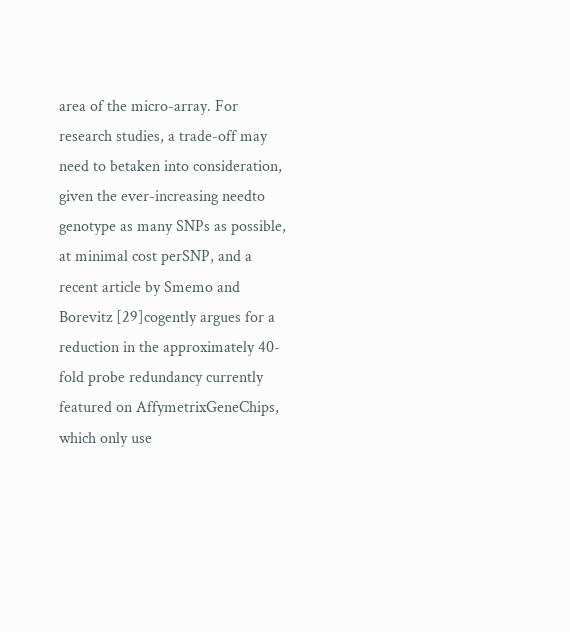area of the micro-array. For research studies, a trade-off may need to betaken into consideration, given the ever-increasing needto genotype as many SNPs as possible, at minimal cost perSNP, and a recent article by Smemo and Borevitz [29]cogently argues for a reduction in the approximately 40-fold probe redundancy currently featured on AffymetrixGeneChips, which only use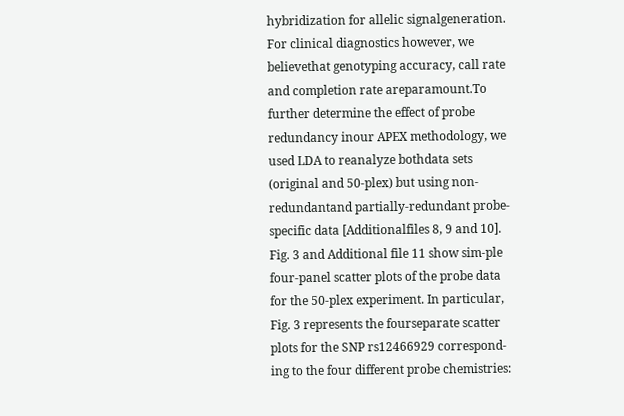hybridization for allelic signalgeneration. For clinical diagnostics however, we believethat genotyping accuracy, call rate and completion rate areparamount.To further determine the effect of probe redundancy inour APEX methodology, we used LDA to reanalyze bothdata sets (original and 50-plex) but using non-redundantand partially-redundant probe-specific data [Additionalfiles 8, 9 and 10]. Fig. 3 and Additional file 11 show sim-ple four-panel scatter plots of the probe data for the 50-plex experiment. In particular, Fig. 3 represents the fourseparate scatter plots for the SNP rs12466929 correspond-ing to the four different probe chemistries: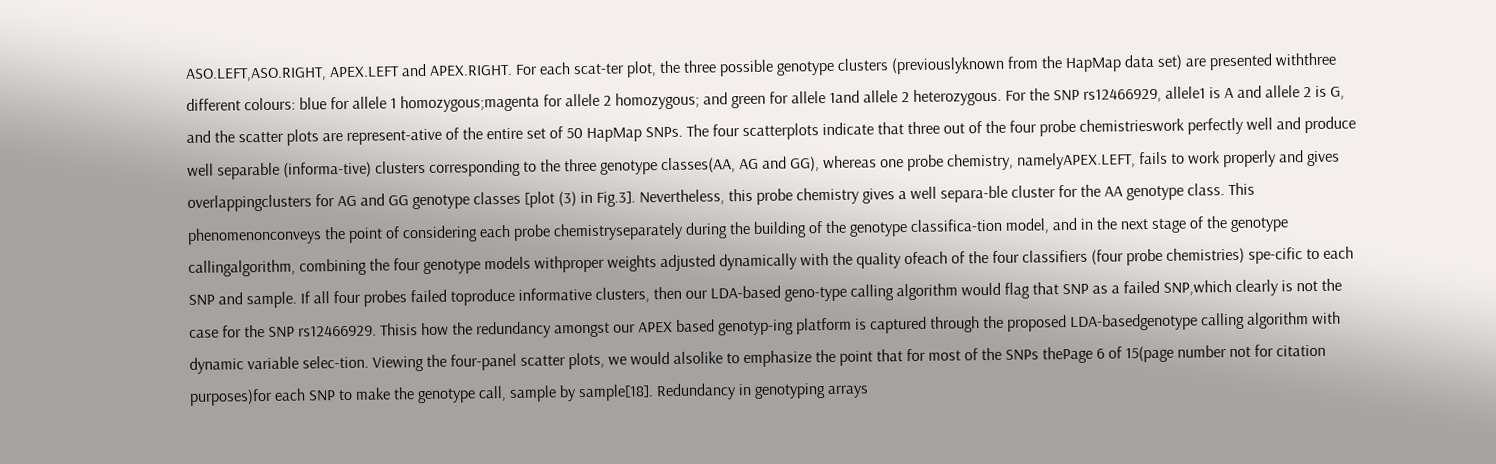ASO.LEFT,ASO.RIGHT, APEX.LEFT and APEX.RIGHT. For each scat-ter plot, the three possible genotype clusters (previouslyknown from the HapMap data set) are presented withthree different colours: blue for allele 1 homozygous;magenta for allele 2 homozygous; and green for allele 1and allele 2 heterozygous. For the SNP rs12466929, allele1 is A and allele 2 is G, and the scatter plots are represent-ative of the entire set of 50 HapMap SNPs. The four scatterplots indicate that three out of the four probe chemistrieswork perfectly well and produce well separable (informa-tive) clusters corresponding to the three genotype classes(AA, AG and GG), whereas one probe chemistry, namelyAPEX.LEFT, fails to work properly and gives overlappingclusters for AG and GG genotype classes [plot (3) in Fig.3]. Nevertheless, this probe chemistry gives a well separa-ble cluster for the AA genotype class. This phenomenonconveys the point of considering each probe chemistryseparately during the building of the genotype classifica-tion model, and in the next stage of the genotype callingalgorithm, combining the four genotype models withproper weights adjusted dynamically with the quality ofeach of the four classifiers (four probe chemistries) spe-cific to each SNP and sample. If all four probes failed toproduce informative clusters, then our LDA-based geno-type calling algorithm would flag that SNP as a failed SNP,which clearly is not the case for the SNP rs12466929. Thisis how the redundancy amongst our APEX based genotyp-ing platform is captured through the proposed LDA-basedgenotype calling algorithm with dynamic variable selec-tion. Viewing the four-panel scatter plots, we would alsolike to emphasize the point that for most of the SNPs thePage 6 of 15(page number not for citation purposes)for each SNP to make the genotype call, sample by sample[18]. Redundancy in genotyping arrays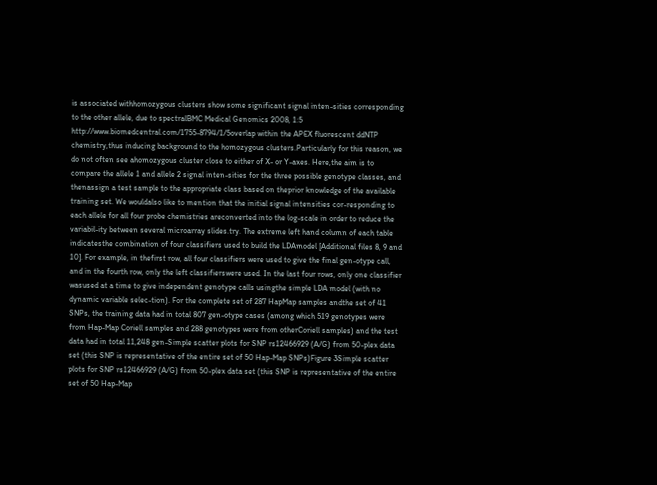is associated withhomozygous clusters show some significant signal inten-sities corresponding to the other allele, due to spectralBMC Medical Genomics 2008, 1:5 http://www.biomedcentral.com/1755-8794/1/5overlap within the APEX fluorescent ddNTP chemistry,thus inducing background to the homozygous clusters.Particularly for this reason, we do not often see ahomozygous cluster close to either of X- or Y-axes. Here,the aim is to compare the allele 1 and allele 2 signal inten-sities for the three possible genotype classes, and thenassign a test sample to the appropriate class based on theprior knowledge of the available training set. We wouldalso like to mention that the initial signal intensities cor-responding to each allele for all four probe chemistries areconverted into the log-scale in order to reduce the variabil-ity between several microarray slides.try. The extreme left hand column of each table indicatesthe combination of four classifiers used to build the LDAmodel [Additional files 8, 9 and 10]. For example, in thefirst row, all four classifiers were used to give the final gen-otype call, and in the fourth row, only the left classifierswere used. In the last four rows, only one classifier wasused at a time to give independent genotype calls usingthe simple LDA model (with no dynamic variable selec-tion). For the complete set of 287 HapMap samples andthe set of 41 SNPs, the training data had in total 807 gen-otype cases (among which 519 genotypes were from Hap-Map Coriell samples and 288 genotypes were from otherCoriell samples) and the test data had in total 11,248 gen-Simple scatter plots for SNP rs12466929 (A/G) from 50-plex data set (this SNP is representative of the entire set of 50 Hap-Map SNPs)Figure 3Simple scatter plots for SNP rs12466929 (A/G) from 50-plex data set (this SNP is representative of the entire set of 50 Hap-Map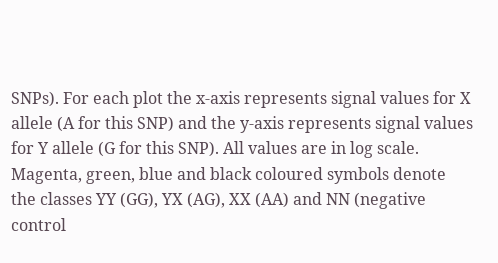SNPs). For each plot the x-axis represents signal values for X allele (A for this SNP) and the y-axis represents signal values for Y allele (G for this SNP). All values are in log scale. Magenta, green, blue and black coloured symbols denote the classes YY (GG), YX (AG), XX (AA) and NN (negative control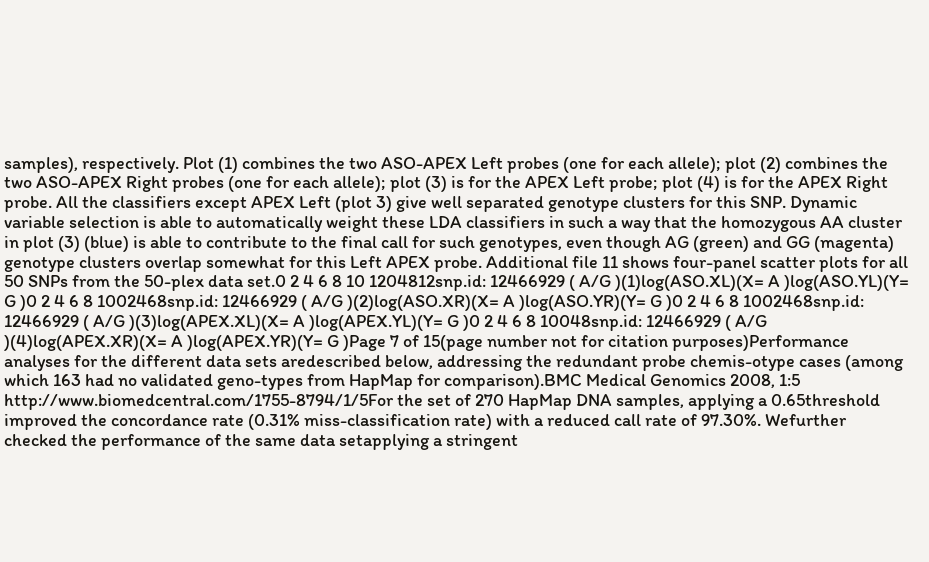samples), respectively. Plot (1) combines the two ASO-APEX Left probes (one for each allele); plot (2) combines the two ASO-APEX Right probes (one for each allele); plot (3) is for the APEX Left probe; plot (4) is for the APEX Right probe. All the classifiers except APEX Left (plot 3) give well separated genotype clusters for this SNP. Dynamic variable selection is able to automatically weight these LDA classifiers in such a way that the homozygous AA cluster in plot (3) (blue) is able to contribute to the final call for such genotypes, even though AG (green) and GG (magenta) genotype clusters overlap somewhat for this Left APEX probe. Additional file 11 shows four-panel scatter plots for all 50 SNPs from the 50-plex data set.0 2 4 6 8 10 1204812snp.id: 12466929 ( A/G )(1)log(ASO.XL)(X= A )log(ASO.YL)(Y= G )0 2 4 6 8 1002468snp.id: 12466929 ( A/G )(2)log(ASO.XR)(X= A )log(ASO.YR)(Y= G )0 2 4 6 8 1002468snp.id: 12466929 ( A/G )(3)log(APEX.XL)(X= A )log(APEX.YL)(Y= G )0 2 4 6 8 10048snp.id: 12466929 ( A/G )(4)log(APEX.XR)(X= A )log(APEX.YR)(Y= G )Page 7 of 15(page number not for citation purposes)Performance analyses for the different data sets aredescribed below, addressing the redundant probe chemis-otype cases (among which 163 had no validated geno-types from HapMap for comparison).BMC Medical Genomics 2008, 1:5 http://www.biomedcentral.com/1755-8794/1/5For the set of 270 HapMap DNA samples, applying a 0.65threshold improved the concordance rate (0.31% miss-classification rate) with a reduced call rate of 97.30%. Wefurther checked the performance of the same data setapplying a stringent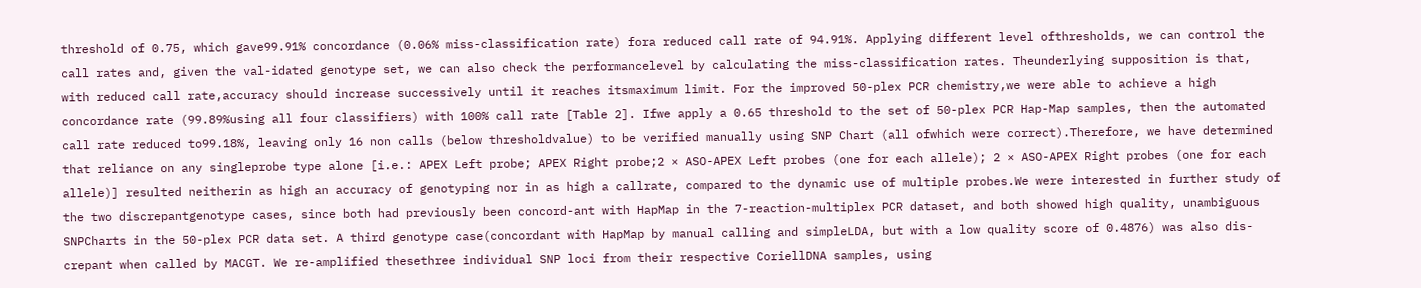threshold of 0.75, which gave99.91% concordance (0.06% miss-classification rate) fora reduced call rate of 94.91%. Applying different level ofthresholds, we can control the call rates and, given the val-idated genotype set, we can also check the performancelevel by calculating the miss-classification rates. Theunderlying supposition is that, with reduced call rate,accuracy should increase successively until it reaches itsmaximum limit. For the improved 50-plex PCR chemistry,we were able to achieve a high concordance rate (99.89%using all four classifiers) with 100% call rate [Table 2]. Ifwe apply a 0.65 threshold to the set of 50-plex PCR Hap-Map samples, then the automated call rate reduced to99.18%, leaving only 16 non calls (below thresholdvalue) to be verified manually using SNP Chart (all ofwhich were correct).Therefore, we have determined that reliance on any singleprobe type alone [i.e.: APEX Left probe; APEX Right probe;2 × ASO-APEX Left probes (one for each allele); 2 × ASO-APEX Right probes (one for each allele)] resulted neitherin as high an accuracy of genotyping nor in as high a callrate, compared to the dynamic use of multiple probes.We were interested in further study of the two discrepantgenotype cases, since both had previously been concord-ant with HapMap in the 7-reaction-multiplex PCR dataset, and both showed high quality, unambiguous SNPCharts in the 50-plex PCR data set. A third genotype case(concordant with HapMap by manual calling and simpleLDA, but with a low quality score of 0.4876) was also dis-crepant when called by MACGT. We re-amplified thesethree individual SNP loci from their respective CoriellDNA samples, using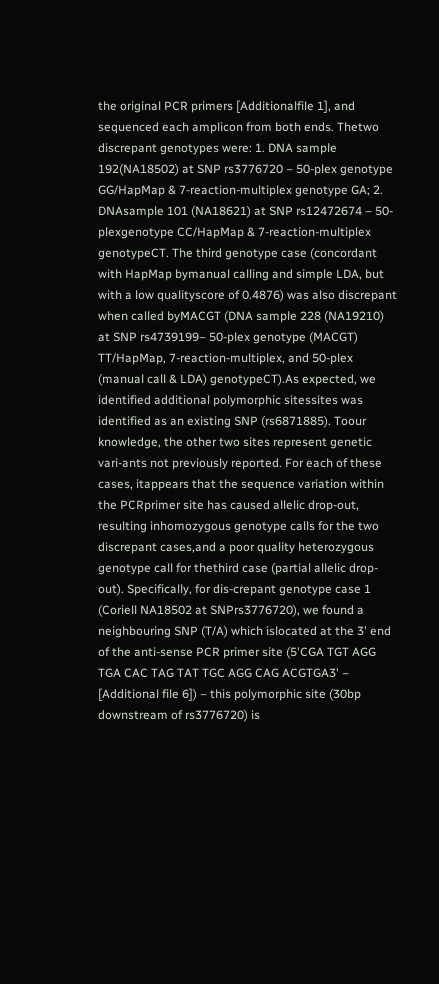the original PCR primers [Additionalfile 1], and sequenced each amplicon from both ends. Thetwo discrepant genotypes were: 1. DNA sample 192(NA18502) at SNP rs3776720 – 50-plex genotype GG/HapMap & 7-reaction-multiplex genotype GA; 2. DNAsample 101 (NA18621) at SNP rs12472674 – 50-plexgenotype CC/HapMap & 7-reaction-multiplex genotypeCT. The third genotype case (concordant with HapMap bymanual calling and simple LDA, but with a low qualityscore of 0.4876) was also discrepant when called byMACGT (DNA sample 228 (NA19210) at SNP rs4739199– 50-plex genotype (MACGT) TT/HapMap, 7-reaction-multiplex, and 50-plex (manual call & LDA) genotypeCT).As expected, we identified additional polymorphic sitessites was identified as an existing SNP (rs6871885). Toour knowledge, the other two sites represent genetic vari-ants not previously reported. For each of these cases, itappears that the sequence variation within the PCRprimer site has caused allelic drop-out, resulting inhomozygous genotype calls for the two discrepant cases,and a poor quality heterozygous genotype call for thethird case (partial allelic drop-out). Specifically, for dis-crepant genotype case 1 (Coriell NA18502 at SNPrs3776720), we found a neighbouring SNP (T/A) which islocated at the 3' end of the anti-sense PCR primer site (5'CGA TGT AGG TGA CAC TAG TAT TGC AGG CAG ACGTGA3' – [Additional file 6]) – this polymorphic site (30bp downstream of rs3776720) is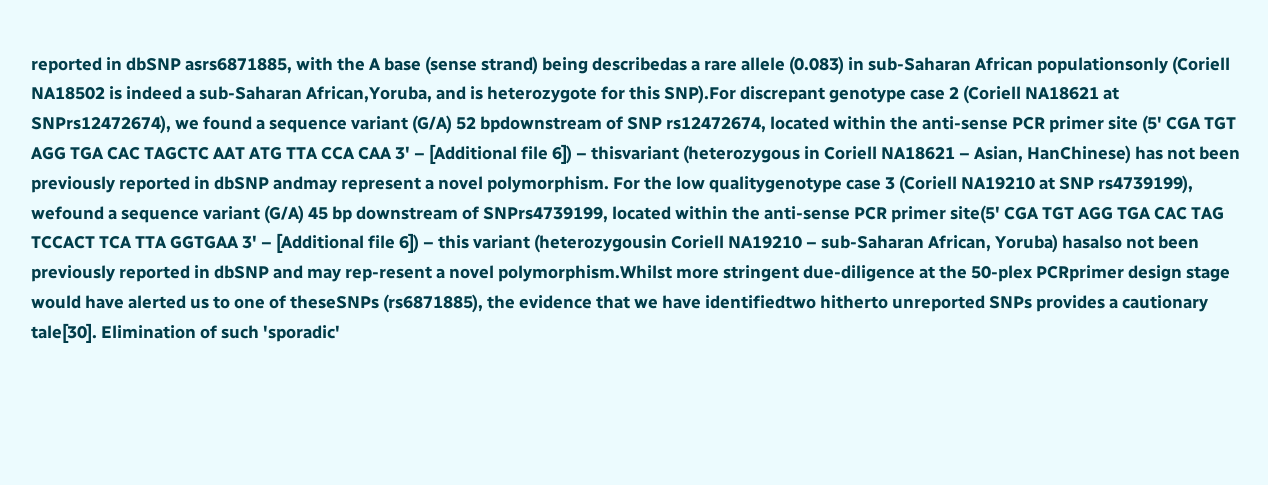reported in dbSNP asrs6871885, with the A base (sense strand) being describedas a rare allele (0.083) in sub-Saharan African populationsonly (Coriell NA18502 is indeed a sub-Saharan African,Yoruba, and is heterozygote for this SNP).For discrepant genotype case 2 (Coriell NA18621 at SNPrs12472674), we found a sequence variant (G/A) 52 bpdownstream of SNP rs12472674, located within the anti-sense PCR primer site (5' CGA TGT AGG TGA CAC TAGCTC AAT ATG TTA CCA CAA 3' – [Additional file 6]) – thisvariant (heterozygous in Coriell NA18621 – Asian, HanChinese) has not been previously reported in dbSNP andmay represent a novel polymorphism. For the low qualitygenotype case 3 (Coriell NA19210 at SNP rs4739199), wefound a sequence variant (G/A) 45 bp downstream of SNPrs4739199, located within the anti-sense PCR primer site(5' CGA TGT AGG TGA CAC TAG TCCACT TCA TTA GGTGAA 3' – [Additional file 6]) – this variant (heterozygousin Coriell NA19210 – sub-Saharan African, Yoruba) hasalso not been previously reported in dbSNP and may rep-resent a novel polymorphism.Whilst more stringent due-diligence at the 50-plex PCRprimer design stage would have alerted us to one of theseSNPs (rs6871885), the evidence that we have identifiedtwo hitherto unreported SNPs provides a cautionary tale[30]. Elimination of such 'sporadic'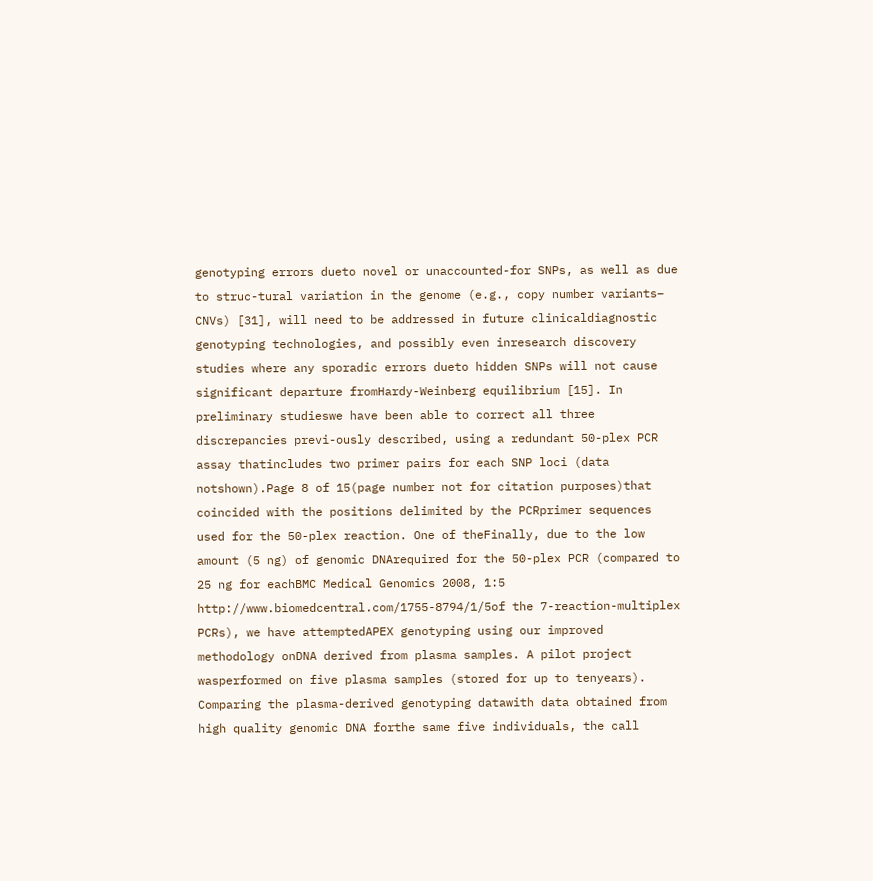genotyping errors dueto novel or unaccounted-for SNPs, as well as due to struc-tural variation in the genome (e.g., copy number variants– CNVs) [31], will need to be addressed in future clinicaldiagnostic genotyping technologies, and possibly even inresearch discovery studies where any sporadic errors dueto hidden SNPs will not cause significant departure fromHardy-Weinberg equilibrium [15]. In preliminary studieswe have been able to correct all three discrepancies previ-ously described, using a redundant 50-plex PCR assay thatincludes two primer pairs for each SNP loci (data notshown).Page 8 of 15(page number not for citation purposes)that coincided with the positions delimited by the PCRprimer sequences used for the 50-plex reaction. One of theFinally, due to the low amount (5 ng) of genomic DNArequired for the 50-plex PCR (compared to 25 ng for eachBMC Medical Genomics 2008, 1:5 http://www.biomedcentral.com/1755-8794/1/5of the 7-reaction-multiplex PCRs), we have attemptedAPEX genotyping using our improved methodology onDNA derived from plasma samples. A pilot project wasperformed on five plasma samples (stored for up to tenyears). Comparing the plasma-derived genotyping datawith data obtained from high quality genomic DNA forthe same five individuals, the call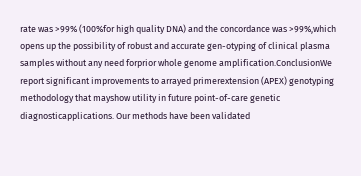rate was >99% (100%for high quality DNA) and the concordance was >99%,which opens up the possibility of robust and accurate gen-otyping of clinical plasma samples without any need forprior whole genome amplification.ConclusionWe report significant improvements to arrayed primerextension (APEX) genotyping methodology that mayshow utility in future point-of-care genetic diagnosticapplications. Our methods have been validated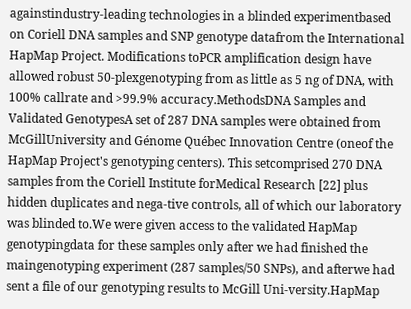againstindustry-leading technologies in a blinded experimentbased on Coriell DNA samples and SNP genotype datafrom the International HapMap Project. Modifications toPCR amplification design have allowed robust 50-plexgenotyping from as little as 5 ng of DNA, with 100% callrate and >99.9% accuracy.MethodsDNA Samples and Validated GenotypesA set of 287 DNA samples were obtained from McGillUniversity and Génome Québec Innovation Centre (oneof the HapMap Project's genotyping centers). This setcomprised 270 DNA samples from the Coriell Institute forMedical Research [22] plus hidden duplicates and nega-tive controls, all of which our laboratory was blinded to.We were given access to the validated HapMap genotypingdata for these samples only after we had finished the maingenotyping experiment (287 samples/50 SNPs), and afterwe had sent a file of our genotyping results to McGill Uni-versity.HapMap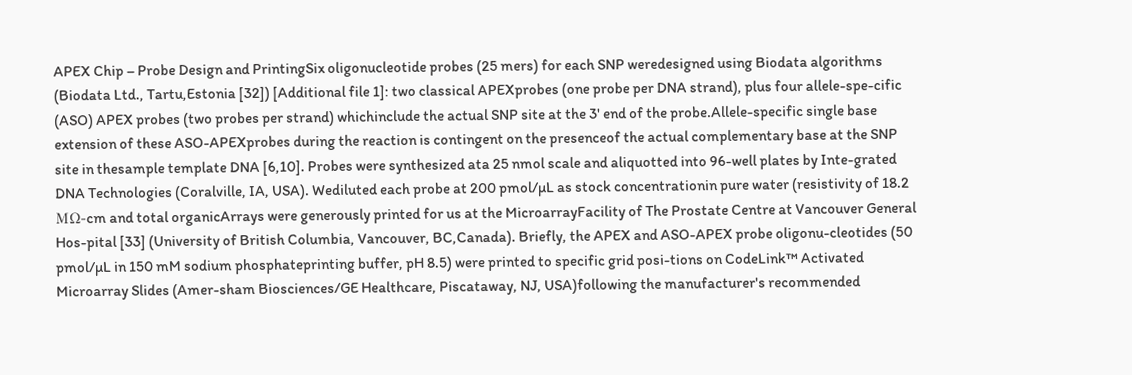APEX Chip – Probe Design and PrintingSix oligonucleotide probes (25 mers) for each SNP weredesigned using Biodata algorithms (Biodata Ltd., Tartu,Estonia [32]) [Additional file 1]: two classical APEXprobes (one probe per DNA strand), plus four allele-spe-cific (ASO) APEX probes (two probes per strand) whichinclude the actual SNP site at the 3' end of the probe.Allele-specific single base extension of these ASO-APEXprobes during the reaction is contingent on the presenceof the actual complementary base at the SNP site in thesample template DNA [6,10]. Probes were synthesized ata 25 nmol scale and aliquotted into 96-well plates by Inte-grated DNA Technologies (Coralville, IA, USA). Wediluted each probe at 200 pmol/µL as stock concentrationin pure water (resistivity of 18.2 MΩ-cm and total organicArrays were generously printed for us at the MicroarrayFacility of The Prostate Centre at Vancouver General Hos-pital [33] (University of British Columbia, Vancouver, BC,Canada). Briefly, the APEX and ASO-APEX probe oligonu-cleotides (50 pmol/µL in 150 mM sodium phosphateprinting buffer, pH 8.5) were printed to specific grid posi-tions on CodeLink™ Activated Microarray Slides (Amer-sham Biosciences/GE Healthcare, Piscataway, NJ, USA)following the manufacturer's recommended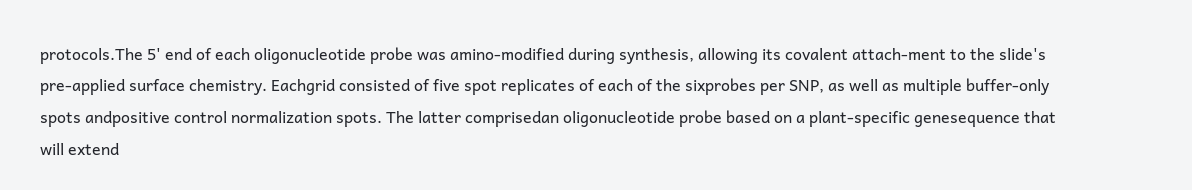protocols.The 5' end of each oligonucleotide probe was amino-modified during synthesis, allowing its covalent attach-ment to the slide's pre-applied surface chemistry. Eachgrid consisted of five spot replicates of each of the sixprobes per SNP, as well as multiple buffer-only spots andpositive control normalization spots. The latter comprisedan oligonucleotide probe based on a plant-specific genesequence that will extend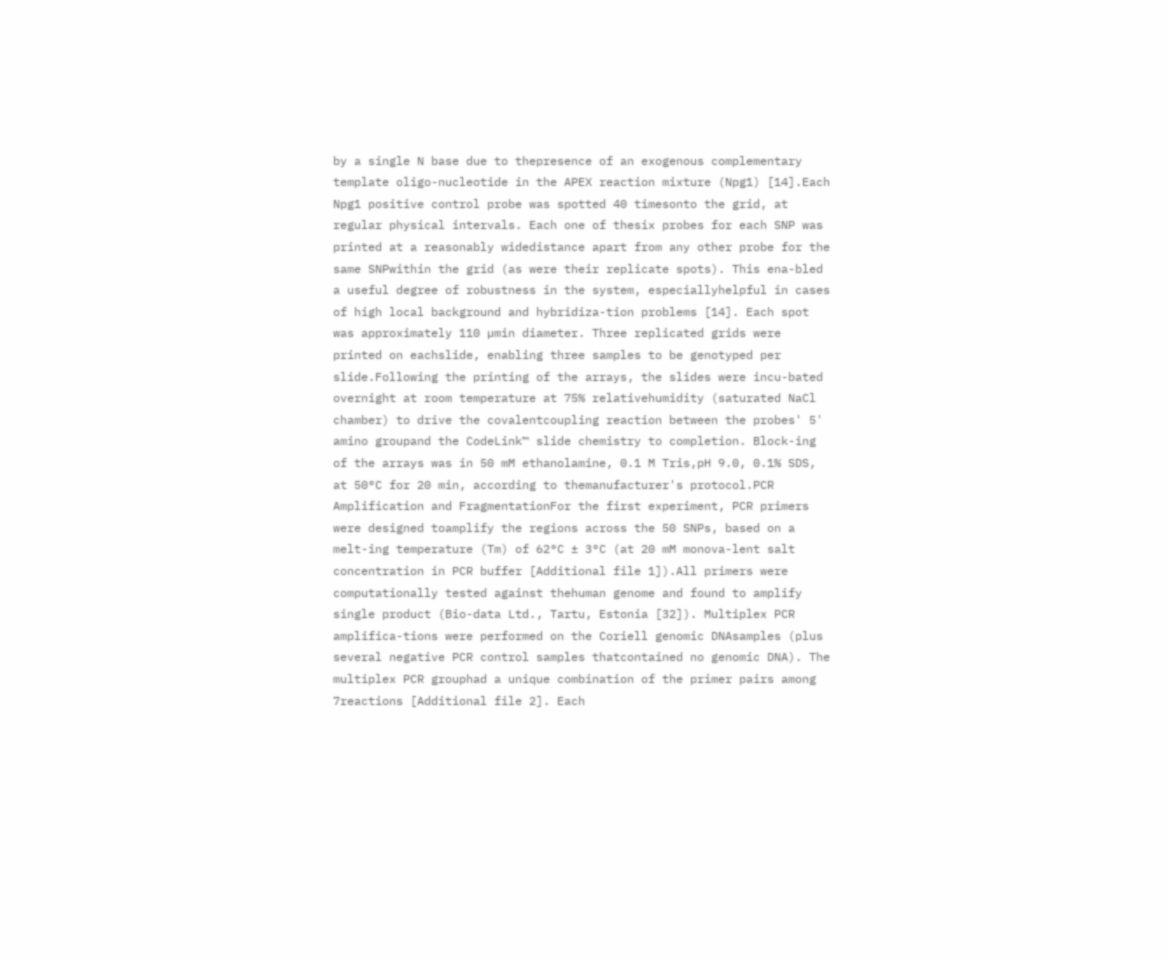by a single N base due to thepresence of an exogenous complementary template oligo-nucleotide in the APEX reaction mixture (Npg1) [14].Each Npg1 positive control probe was spotted 40 timesonto the grid, at regular physical intervals. Each one of thesix probes for each SNP was printed at a reasonably widedistance apart from any other probe for the same SNPwithin the grid (as were their replicate spots). This ena-bled a useful degree of robustness in the system, especiallyhelpful in cases of high local background and hybridiza-tion problems [14]. Each spot was approximately 110 µmin diameter. Three replicated grids were printed on eachslide, enabling three samples to be genotyped per slide.Following the printing of the arrays, the slides were incu-bated overnight at room temperature at 75% relativehumidity (saturated NaCl chamber) to drive the covalentcoupling reaction between the probes' 5' amino groupand the CodeLink™ slide chemistry to completion. Block-ing of the arrays was in 50 mM ethanolamine, 0.1 M Tris,pH 9.0, 0.1% SDS, at 50°C for 20 min, according to themanufacturer's protocol.PCR Amplification and FragmentationFor the first experiment, PCR primers were designed toamplify the regions across the 50 SNPs, based on a melt-ing temperature (Tm) of 62°C ± 3°C (at 20 mM monova-lent salt concentration in PCR buffer [Additional file 1]).All primers were computationally tested against thehuman genome and found to amplify single product (Bio-data Ltd., Tartu, Estonia [32]). Multiplex PCR amplifica-tions were performed on the Coriell genomic DNAsamples (plus several negative PCR control samples thatcontained no genomic DNA). The multiplex PCR grouphad a unique combination of the primer pairs among 7reactions [Additional file 2]. Each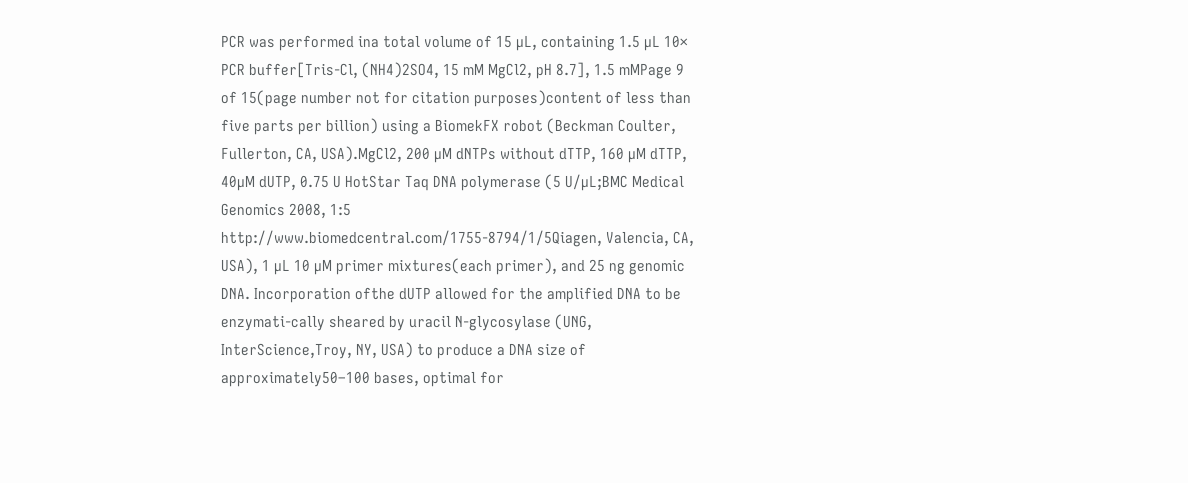PCR was performed ina total volume of 15 µL, containing 1.5 µL 10× PCR buffer[Tris-Cl, (NH4)2SO4, 15 mM MgCl2, pH 8.7], 1.5 mMPage 9 of 15(page number not for citation purposes)content of less than five parts per billion) using a BiomekFX robot (Beckman Coulter, Fullerton, CA, USA).MgCl2, 200 µM dNTPs without dTTP, 160 µM dTTP, 40µM dUTP, 0.75 U HotStar Taq DNA polymerase (5 U/µL;BMC Medical Genomics 2008, 1:5 http://www.biomedcentral.com/1755-8794/1/5Qiagen, Valencia, CA, USA), 1 µL 10 µM primer mixtures(each primer), and 25 ng genomic DNA. Incorporation ofthe dUTP allowed for the amplified DNA to be enzymati-cally sheared by uracil N-glycosylase (UNG, InterScience,Troy, NY, USA) to produce a DNA size of approximately50–100 bases, optimal for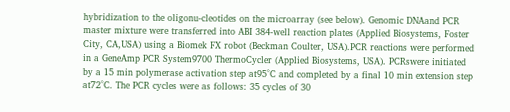hybridization to the oligonu-cleotides on the microarray (see below). Genomic DNAand PCR master mixture were transferred into ABI 384-well reaction plates (Applied Biosystems, Foster City, CA,USA) using a Biomek FX robot (Beckman Coulter, USA).PCR reactions were performed in a GeneAmp PCR System9700 ThermoCycler (Applied Biosystems, USA). PCRswere initiated by a 15 min polymerase activation step at95°C and completed by a final 10 min extension step at72°C. The PCR cycles were as follows: 35 cycles of 30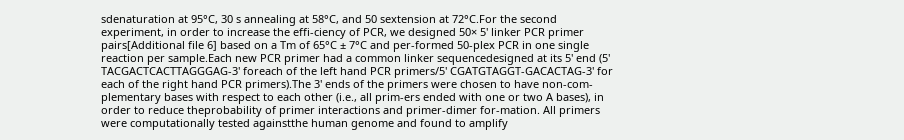sdenaturation at 95°C, 30 s annealing at 58°C, and 50 sextension at 72°C.For the second experiment, in order to increase the effi-ciency of PCR, we designed 50× 5' linker PCR primer pairs[Additional file 6] based on a Tm of 65°C ± 7°C and per-formed 50-plex PCR in one single reaction per sample.Each new PCR primer had a common linker sequencedesigned at its 5' end (5' TACGACTCACTTAGGGAG-3' foreach of the left hand PCR primers/5' CGATGTAGGT-GACACTAG-3' for each of the right hand PCR primers).The 3' ends of the primers were chosen to have non-com-plementary bases with respect to each other (i.e., all prim-ers ended with one or two A bases), in order to reduce theprobability of primer interactions and primer-dimer for-mation. All primers were computationally tested againstthe human genome and found to amplify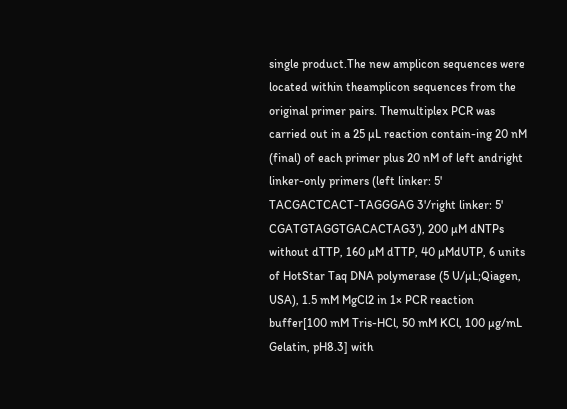single product.The new amplicon sequences were located within theamplicon sequences from the original primer pairs. Themultiplex PCR was carried out in a 25 µL reaction contain-ing 20 nM (final) of each primer plus 20 nM of left andright linker-only primers (left linker: 5' TACGACTCACT-TAGGGAG 3'/right linker: 5' CGATGTAGGTGACACTAG3'), 200 µM dNTPs without dTTP, 160 µM dTTP, 40 µMdUTP, 6 units of HotStar Taq DNA polymerase (5 U/µL;Qiagen, USA), 1.5 mM MgCl2 in 1× PCR reaction buffer[100 mM Tris-HCl, 50 mM KCl, 100 µg/mL Gelatin, pH8.3] with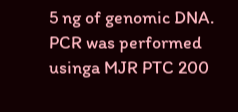5 ng of genomic DNA. PCR was performed usinga MJR PTC 200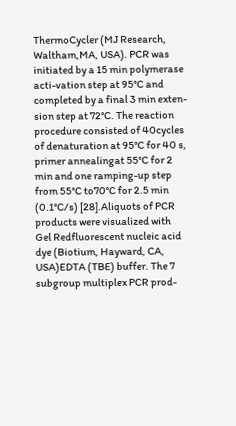ThermoCycler (MJ Research, Waltham,MA, USA). PCR was initiated by a 15 min polymerase acti-vation step at 95°C and completed by a final 3 min exten-sion step at 72°C. The reaction procedure consisted of 40cycles of denaturation at 95°C for 40 s, primer annealingat 55°C for 2 min and one ramping-up step from 55°C to70°C for 2.5 min (0.1°C/s) [28].Aliquots of PCR products were visualized with Gel Redfluorescent nucleic acid dye (Biotium, Hayward, CA, USA)EDTA (TBE) buffer. The 7 subgroup multiplex PCR prod-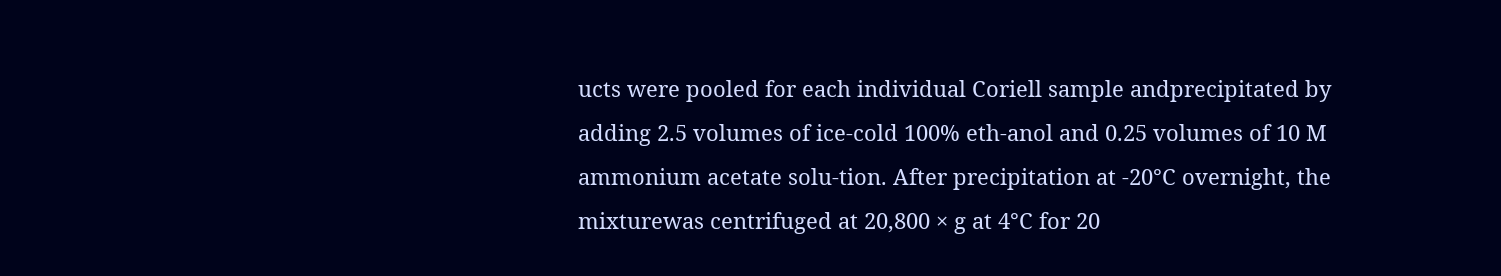ucts were pooled for each individual Coriell sample andprecipitated by adding 2.5 volumes of ice-cold 100% eth-anol and 0.25 volumes of 10 M ammonium acetate solu-tion. After precipitation at -20°C overnight, the mixturewas centrifuged at 20,800 × g at 4°C for 20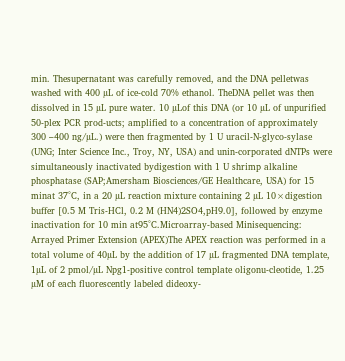min. Thesupernatant was carefully removed, and the DNA pelletwas washed with 400 µL of ice-cold 70% ethanol. TheDNA pellet was then dissolved in 15 µL pure water. 10 µLof this DNA (or 10 µL of unpurified 50-plex PCR prod-ucts; amplified to a concentration of approximately 300 –400 ng/µL.) were then fragmented by 1 U uracil-N-glyco-sylase (UNG; Inter Science Inc., Troy, NY, USA) and unin-corporated dNTPs were simultaneously inactivated bydigestion with 1 U shrimp alkaline phosphatase (SAP;Amersham Biosciences/GE Healthcare, USA) for 15 minat 37°C, in a 20 µL reaction mixture containing 2 µL 10×digestion buffer [0.5 M Tris-HCl, 0.2 M (HN4)2SO4,pH9.0], followed by enzyme inactivation for 10 min at95°C.Microarray-based Minisequencing: Arrayed Primer Extension (APEX)The APEX reaction was performed in a total volume of 40µL by the addition of 17 µL fragmented DNA template, 1µL of 2 pmol/µL Npg1-positive control template oligonu-cleotide, 1.25 µM of each fluorescently labeled dideoxy-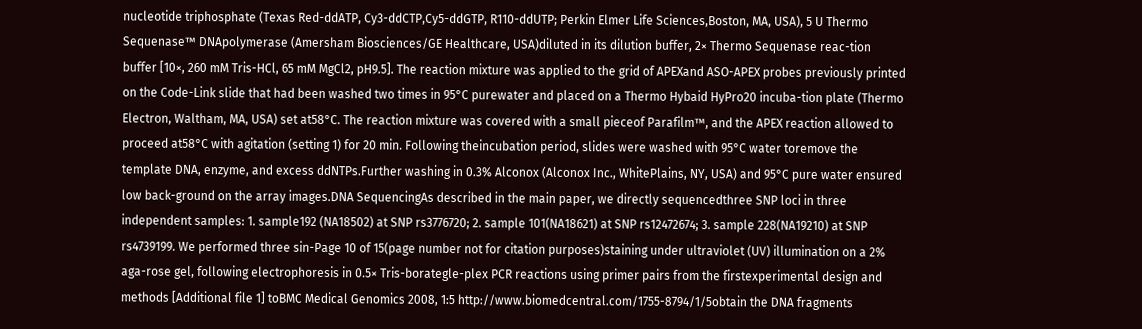nucleotide triphosphate (Texas Red-ddATP, Cy3-ddCTP,Cy5-ddGTP, R110-ddUTP; Perkin Elmer Life Sciences,Boston, MA, USA), 5 U Thermo Sequenase™ DNApolymerase (Amersham Biosciences/GE Healthcare, USA)diluted in its dilution buffer, 2× Thermo Sequenase reac-tion buffer [10×, 260 mM Tris-HCl, 65 mM MgCl2, pH9.5]. The reaction mixture was applied to the grid of APEXand ASO-APEX probes previously printed on the Code-Link slide that had been washed two times in 95°C purewater and placed on a Thermo Hybaid HyPro20 incuba-tion plate (Thermo Electron, Waltham, MA, USA) set at58°C. The reaction mixture was covered with a small pieceof Parafilm™, and the APEX reaction allowed to proceed at58°C with agitation (setting 1) for 20 min. Following theincubation period, slides were washed with 95°C water toremove the template DNA, enzyme, and excess ddNTPs.Further washing in 0.3% Alconox (Alconox Inc., WhitePlains, NY, USA) and 95°C pure water ensured low back-ground on the array images.DNA SequencingAs described in the main paper, we directly sequencedthree SNP loci in three independent samples: 1. sample192 (NA18502) at SNP rs3776720; 2. sample 101(NA18621) at SNP rs12472674; 3. sample 228(NA19210) at SNP rs4739199. We performed three sin-Page 10 of 15(page number not for citation purposes)staining under ultraviolet (UV) illumination on a 2% aga-rose gel, following electrophoresis in 0.5× Tris-borategle-plex PCR reactions using primer pairs from the firstexperimental design and methods [Additional file 1] toBMC Medical Genomics 2008, 1:5 http://www.biomedcentral.com/1755-8794/1/5obtain the DNA fragments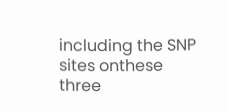including the SNP sites onthese three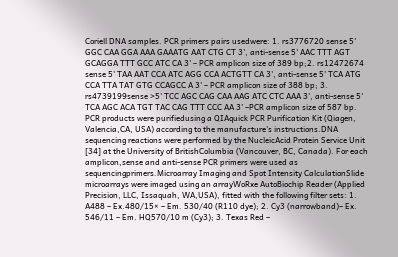Coriell DNA samples. PCR primers pairs usedwere: 1. rs3776720 sense 5' GGC CAA GGA AAA GAAATG AAT CTG CT 3', anti-sense 5' AAC TTT AGT GCAGGA TTT GCC ATC CA 3' – PCR amplicon size of 389 bp;2. rs12472674 sense 5' TAA AAT CCA ATC AGG CCA ACTGTT CA 3', anti-sense 5' TCA ATG CCA TTA TAT GTG CCAGCC A 3' – PCR amplicon size of 388 bp; 3. rs4739199sense >5' TCC AGC CAG CAA AAG ATC CTC AAA 3', anti-sense 5' TCA AGC ACA TGT TAC CAG TTT CCC AA 3' –PCR amplicon size of 587 bp. PCR products were purifiedusing a QIAquick PCR Purification Kit (Qiagen, Valencia,CA, USA) according to the manufacture's instructions.DNA sequencing reactions were performed by the NucleicAcid Protein Service Unit [34] at the University of BritishColumbia (Vancouver, BC, Canada). For each amplicon,sense and anti-sense PCR primers were used as sequencingprimers.Microarray Imaging and Spot Intensity CalculationSlide microarrays were imaged using an arrayWoRxe AutoBiochip Reader (Applied Precision, LLC, Issaquah, WA,USA), fitted with the following filter sets: 1. A488 – Ex.480/15× – Em. 530/40 (R110 dye); 2. Cy3 (narrowband)– Ex. 546/11 – Em. HQ570/10 m (Cy3); 3. Texas Red –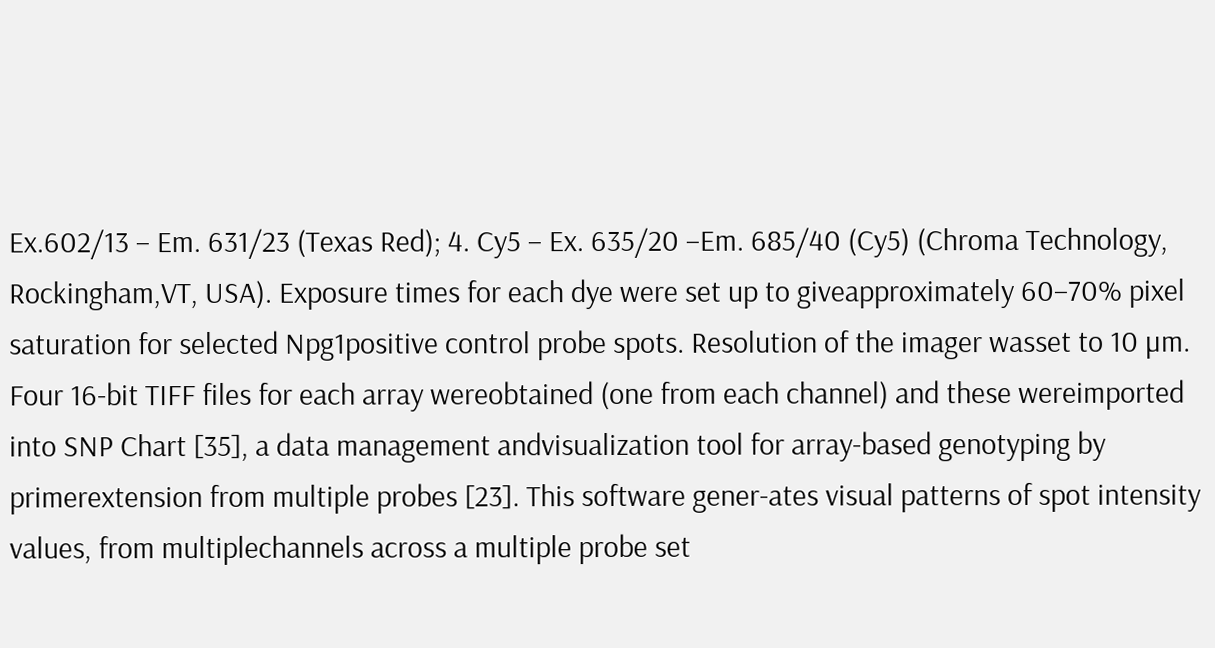Ex.602/13 – Em. 631/23 (Texas Red); 4. Cy5 – Ex. 635/20 –Em. 685/40 (Cy5) (Chroma Technology, Rockingham,VT, USA). Exposure times for each dye were set up to giveapproximately 60–70% pixel saturation for selected Npg1positive control probe spots. Resolution of the imager wasset to 10 µm. Four 16-bit TIFF files for each array wereobtained (one from each channel) and these wereimported into SNP Chart [35], a data management andvisualization tool for array-based genotyping by primerextension from multiple probes [23]. This software gener-ates visual patterns of spot intensity values, from multiplechannels across a multiple probe set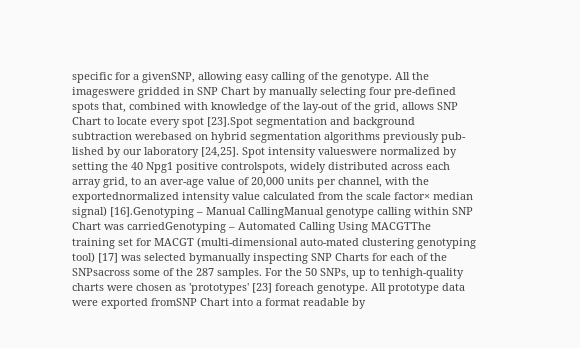specific for a givenSNP, allowing easy calling of the genotype. All the imageswere gridded in SNP Chart by manually selecting four pre-defined spots that, combined with knowledge of the lay-out of the grid, allows SNP Chart to locate every spot [23].Spot segmentation and background subtraction werebased on hybrid segmentation algorithms previously pub-lished by our laboratory [24,25]. Spot intensity valueswere normalized by setting the 40 Npg1 positive controlspots, widely distributed across each array grid, to an aver-age value of 20,000 units per channel, with the exportednormalized intensity value calculated from the scale factor× median signal) [16].Genotyping – Manual CallingManual genotype calling within SNP Chart was carriedGenotyping – Automated Calling Using MACGTThe training set for MACGT (multi-dimensional auto-mated clustering genotyping tool) [17] was selected bymanually inspecting SNP Charts for each of the SNPsacross some of the 287 samples. For the 50 SNPs, up to tenhigh-quality charts were chosen as 'prototypes' [23] foreach genotype. All prototype data were exported fromSNP Chart into a format readable by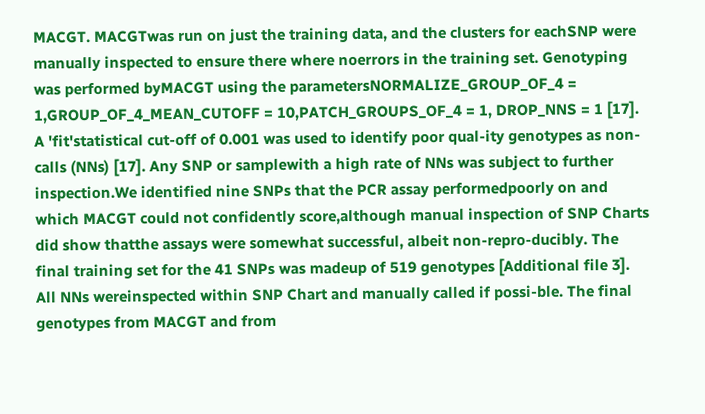MACGT. MACGTwas run on just the training data, and the clusters for eachSNP were manually inspected to ensure there where noerrors in the training set. Genotyping was performed byMACGT using the parametersNORMALIZE_GROUP_OF_4 = 1,GROUP_OF_4_MEAN_CUTOFF = 10,PATCH_GROUPS_OF_4 = 1, DROP_NNS = 1 [17]. A 'fit'statistical cut-off of 0.001 was used to identify poor qual-ity genotypes as non-calls (NNs) [17]. Any SNP or samplewith a high rate of NNs was subject to further inspection.We identified nine SNPs that the PCR assay performedpoorly on and which MACGT could not confidently score,although manual inspection of SNP Charts did show thatthe assays were somewhat successful, albeit non-repro-ducibly. The final training set for the 41 SNPs was madeup of 519 genotypes [Additional file 3]. All NNs wereinspected within SNP Chart and manually called if possi-ble. The final genotypes from MACGT and from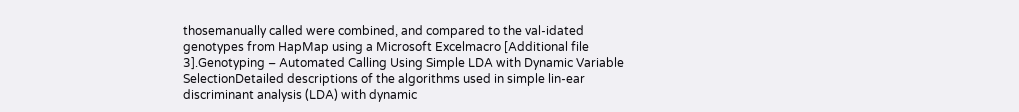thosemanually called were combined, and compared to the val-idated genotypes from HapMap using a Microsoft Excelmacro [Additional file 3].Genotyping – Automated Calling Using Simple LDA with Dynamic Variable SelectionDetailed descriptions of the algorithms used in simple lin-ear discriminant analysis (LDA) with dynamic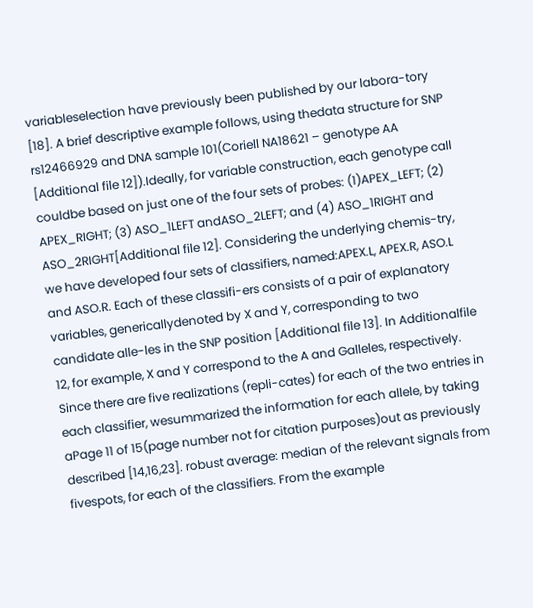variableselection have previously been published by our labora-tory [18]. A brief descriptive example follows, using thedata structure for SNP rs12466929 and DNA sample 101(Coriell NA18621 – genotype AA [Additional file 12]).Ideally, for variable construction, each genotype call couldbe based on just one of the four sets of probes: (1)APEX_LEFT; (2) APEX_RIGHT; (3) ASO_1LEFT andASO_2LEFT; and (4) ASO_1RIGHT and ASO_2RIGHT[Additional file 12]. Considering the underlying chemis-try, we have developed four sets of classifiers, named:APEX.L, APEX.R, ASO.L and ASO.R. Each of these classifi-ers consists of a pair of explanatory variables, genericallydenoted by X and Y, corresponding to two candidate alle-les in the SNP position [Additional file 13]. In Additionalfile 12, for example, X and Y correspond to the A and Galleles, respectively. Since there are five realizations (repli-cates) for each of the two entries in each classifier, wesummarized the information for each allele, by taking aPage 11 of 15(page number not for citation purposes)out as previously described [14,16,23]. robust average: median of the relevant signals from fivespots, for each of the classifiers. From the example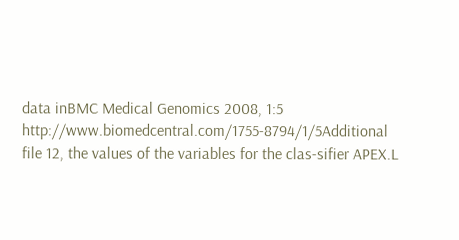data inBMC Medical Genomics 2008, 1:5 http://www.biomedcentral.com/1755-8794/1/5Additional file 12, the values of the variables for the clas-sifier APEX.L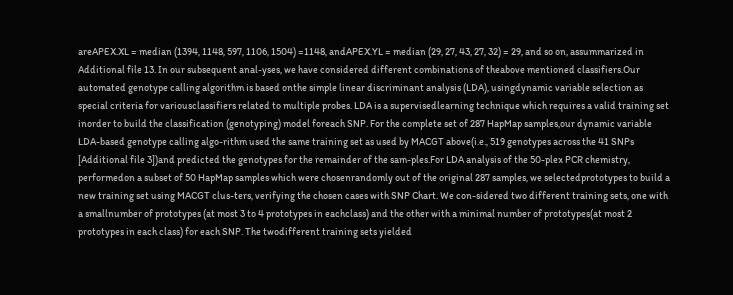areAPEX.XL = median (1394, 1148, 597, 1106, 1504) =1148, andAPEX.YL = median (29, 27, 43, 27, 32) = 29, and so on, assummarized in Additional file 13. In our subsequent anal-yses, we have considered different combinations of theabove mentioned classifiers.Our automated genotype calling algorithm is based onthe simple linear discriminant analysis (LDA), usingdynamic variable selection as special criteria for variousclassifiers related to multiple probes. LDA is a supervisedlearning technique which requires a valid training set inorder to build the classification (genotyping) model foreach SNP. For the complete set of 287 HapMap samples,our dynamic variable LDA-based genotype calling algo-rithm used the same training set as used by MACGT above(i.e., 519 genotypes across the 41 SNPs [Additional file 3])and predicted the genotypes for the remainder of the sam-ples.For LDA analysis of the 50-plex PCR chemistry, performedon a subset of 50 HapMap samples which were chosenrandomly out of the original 287 samples, we selectedprototypes to build a new training set using MACGT clus-ters, verifying the chosen cases with SNP Chart. We con-sidered two different training sets, one with a smallnumber of prototypes (at most 3 to 4 prototypes in eachclass) and the other with a minimal number of prototypes(at most 2 prototypes in each class) for each SNP. The twodifferent training sets yielded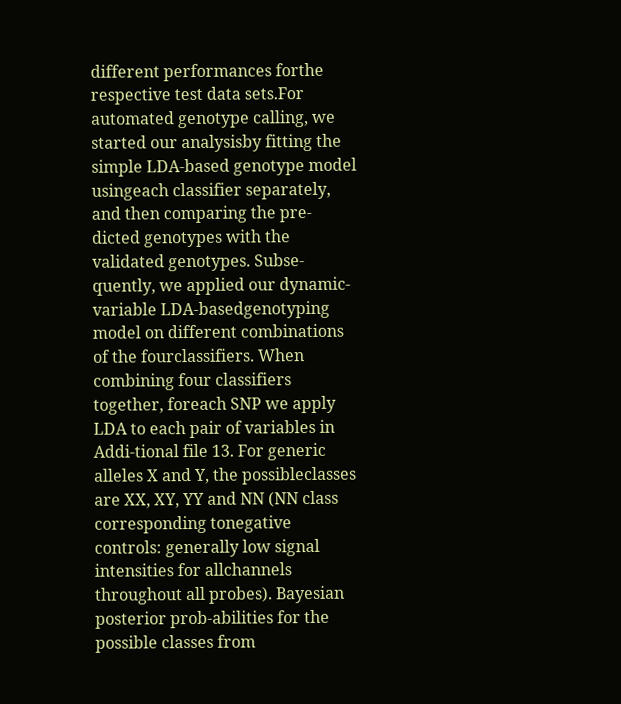different performances forthe respective test data sets.For automated genotype calling, we started our analysisby fitting the simple LDA-based genotype model usingeach classifier separately, and then comparing the pre-dicted genotypes with the validated genotypes. Subse-quently, we applied our dynamic-variable LDA-basedgenotyping model on different combinations of the fourclassifiers. When combining four classifiers together, foreach SNP we apply LDA to each pair of variables in Addi-tional file 13. For generic alleles X and Y, the possibleclasses are XX, XY, YY and NN (NN class corresponding tonegative controls: generally low signal intensities for allchannels throughout all probes). Bayesian posterior prob-abilities for the possible classes from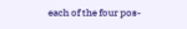each of the four pos-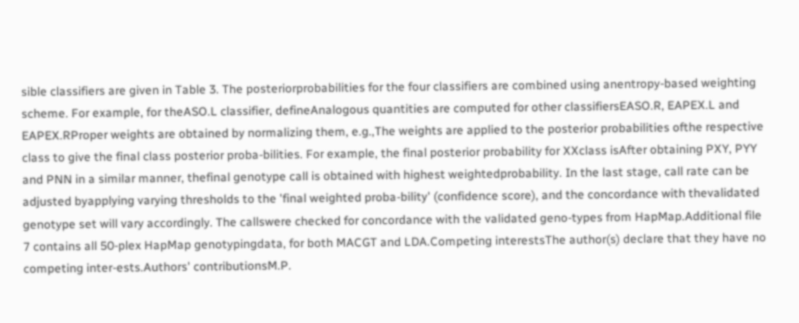sible classifiers are given in Table 3. The posteriorprobabilities for the four classifiers are combined using anentropy-based weighting scheme. For example, for theASO.L classifier, defineAnalogous quantities are computed for other classifiersEASO.R, EAPEX.L and EAPEX.RProper weights are obtained by normalizing them, e.g.,The weights are applied to the posterior probabilities ofthe respective class to give the final class posterior proba-bilities. For example, the final posterior probability for XXclass isAfter obtaining PXY, PYY and PNN in a similar manner, thefinal genotype call is obtained with highest weightedprobability. In the last stage, call rate can be adjusted byapplying varying thresholds to the 'final weighted proba-bility' (confidence score), and the concordance with thevalidated genotype set will vary accordingly. The callswere checked for concordance with the validated geno-types from HapMap.Additional file 7 contains all 50-plex HapMap genotypingdata, for both MACGT and LDA.Competing interestsThe author(s) declare that they have no competing inter-ests.Authors' contributionsM.P.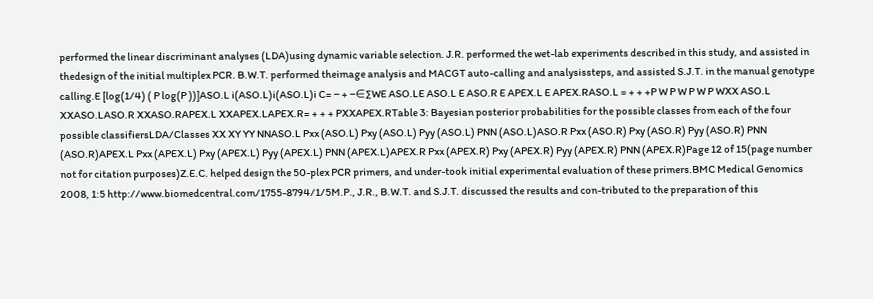performed the linear discriminant analyses (LDA)using dynamic variable selection. J.R. performed the wet-lab experiments described in this study, and assisted in thedesign of the initial multiplex PCR. B.W.T. performed theimage analysis and MACGT auto-calling and analysissteps, and assisted S.J.T. in the manual genotype calling.E [log(1/4) ( P log(P ))]ASO.L i(ASO.L)i(ASO.L)i C= − + −∈∑WE ASO.LE ASO.L E ASO.R E APEX.L E APEX.RASO.L = + + +P W P W P W P WXX ASO.L XXASO.LASO.R XXASO.RAPEX.L XXAPEX.LAPEX.R= + + + PXXAPEX.RTable 3: Bayesian posterior probabilities for the possible classes from each of the four possible classifiersLDA/Classes XX XY YY NNASO.L Pxx (ASO.L) Pxy (ASO.L) Pyy (ASO.L) PNN (ASO.L)ASO.R Pxx (ASO.R) Pxy (ASO.R) Pyy (ASO.R) PNN (ASO.R)APEX.L Pxx (APEX.L) Pxy (APEX.L) Pyy (APEX.L) PNN (APEX.L)APEX.R Pxx (APEX.R) Pxy (APEX.R) Pyy (APEX.R) PNN (APEX.R)Page 12 of 15(page number not for citation purposes)Z.E.C. helped design the 50-plex PCR primers, and under-took initial experimental evaluation of these primers.BMC Medical Genomics 2008, 1:5 http://www.biomedcentral.com/1755-8794/1/5M.P., J.R., B.W.T. and S.J.T. discussed the results and con-tributed to the preparation of this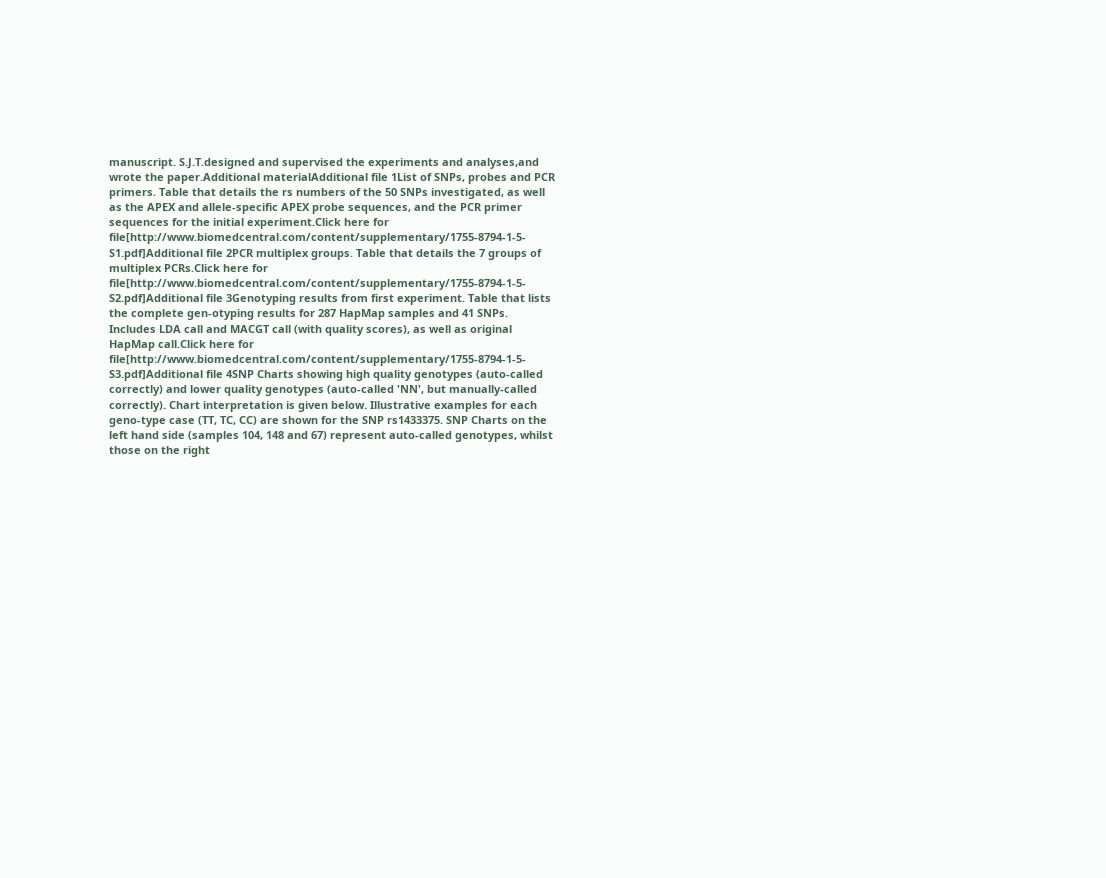manuscript. S.J.T.designed and supervised the experiments and analyses,and wrote the paper.Additional materialAdditional file 1List of SNPs, probes and PCR primers. Table that details the rs numbers of the 50 SNPs investigated, as well as the APEX and allele-specific APEX probe sequences, and the PCR primer sequences for the initial experiment.Click here for file[http://www.biomedcentral.com/content/supplementary/1755-8794-1-5-S1.pdf]Additional file 2PCR multiplex groups. Table that details the 7 groups of multiplex PCRs.Click here for file[http://www.biomedcentral.com/content/supplementary/1755-8794-1-5-S2.pdf]Additional file 3Genotyping results from first experiment. Table that lists the complete gen-otyping results for 287 HapMap samples and 41 SNPs. Includes LDA call and MACGT call (with quality scores), as well as original HapMap call.Click here for file[http://www.biomedcentral.com/content/supplementary/1755-8794-1-5-S3.pdf]Additional file 4SNP Charts showing high quality genotypes (auto-called correctly) and lower quality genotypes (auto-called 'NN', but manually-called correctly). Chart interpretation is given below. Illustrative examples for each geno-type case (TT, TC, CC) are shown for the SNP rs1433375. SNP Charts on the left hand side (samples 104, 148 and 67) represent auto-called genotypes, whilst those on the right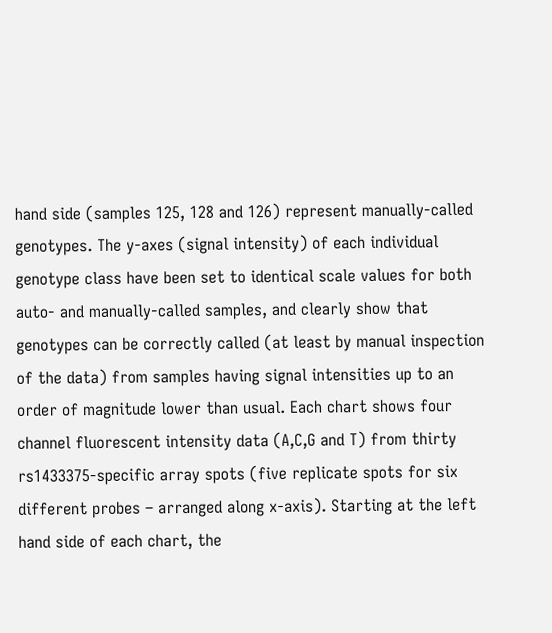hand side (samples 125, 128 and 126) represent manually-called genotypes. The y-axes (signal intensity) of each individual genotype class have been set to identical scale values for both auto- and manually-called samples, and clearly show that genotypes can be correctly called (at least by manual inspection of the data) from samples having signal intensities up to an order of magnitude lower than usual. Each chart shows four channel fluorescent intensity data (A,C,G and T) from thirty rs1433375-specific array spots (five replicate spots for six different probes – arranged along x-axis). Starting at the left hand side of each chart, the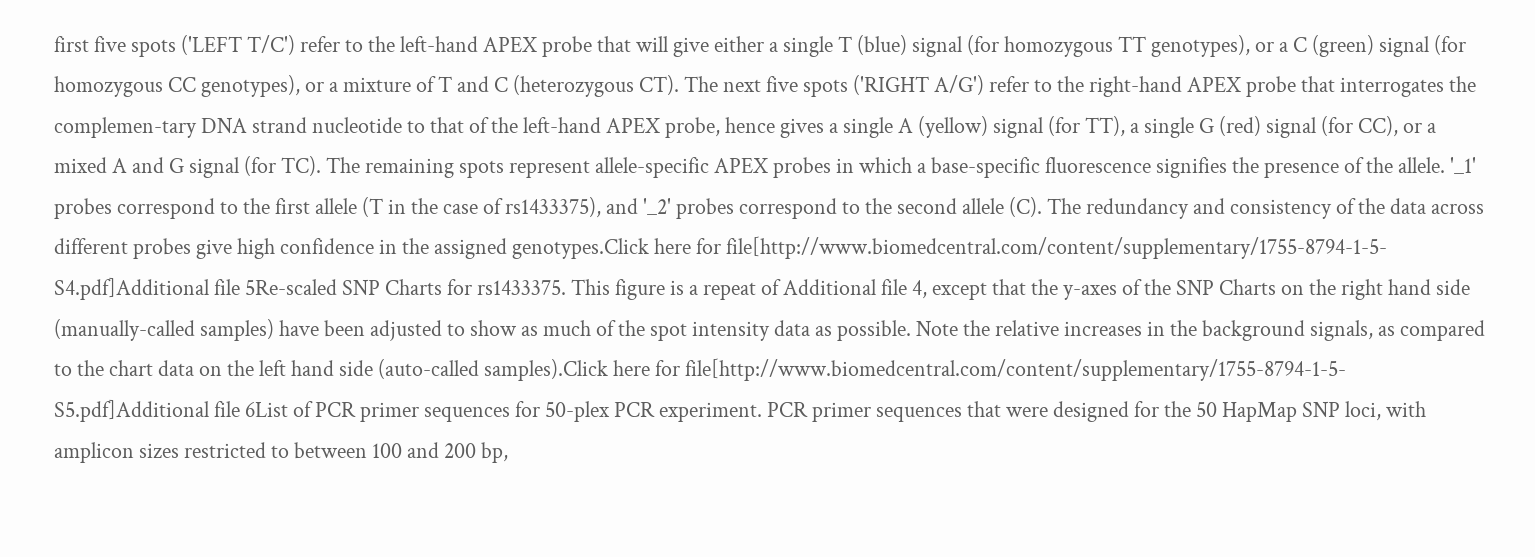first five spots ('LEFT T/C') refer to the left-hand APEX probe that will give either a single T (blue) signal (for homozygous TT genotypes), or a C (green) signal (for homozygous CC genotypes), or a mixture of T and C (heterozygous CT). The next five spots ('RIGHT A/G') refer to the right-hand APEX probe that interrogates the complemen-tary DNA strand nucleotide to that of the left-hand APEX probe, hence gives a single A (yellow) signal (for TT), a single G (red) signal (for CC), or a mixed A and G signal (for TC). The remaining spots represent allele-specific APEX probes in which a base-specific fluorescence signifies the presence of the allele. '_1' probes correspond to the first allele (T in the case of rs1433375), and '_2' probes correspond to the second allele (C). The redundancy and consistency of the data across different probes give high confidence in the assigned genotypes.Click here for file[http://www.biomedcentral.com/content/supplementary/1755-8794-1-5-S4.pdf]Additional file 5Re-scaled SNP Charts for rs1433375. This figure is a repeat of Additional file 4, except that the y-axes of the SNP Charts on the right hand side (manually-called samples) have been adjusted to show as much of the spot intensity data as possible. Note the relative increases in the background signals, as compared to the chart data on the left hand side (auto-called samples).Click here for file[http://www.biomedcentral.com/content/supplementary/1755-8794-1-5-S5.pdf]Additional file 6List of PCR primer sequences for 50-plex PCR experiment. PCR primer sequences that were designed for the 50 HapMap SNP loci, with amplicon sizes restricted to between 100 and 200 bp,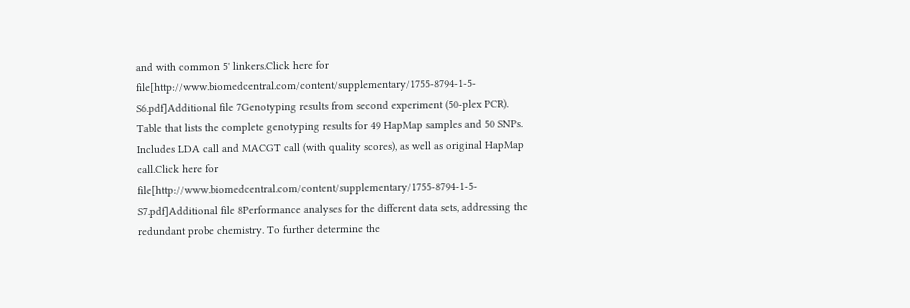and with common 5' linkers.Click here for file[http://www.biomedcentral.com/content/supplementary/1755-8794-1-5-S6.pdf]Additional file 7Genotyping results from second experiment (50-plex PCR). Table that lists the complete genotyping results for 49 HapMap samples and 50 SNPs. Includes LDA call and MACGT call (with quality scores), as well as original HapMap call.Click here for file[http://www.biomedcentral.com/content/supplementary/1755-8794-1-5-S7.pdf]Additional file 8Performance analyses for the different data sets, addressing the redundant probe chemistry. To further determine the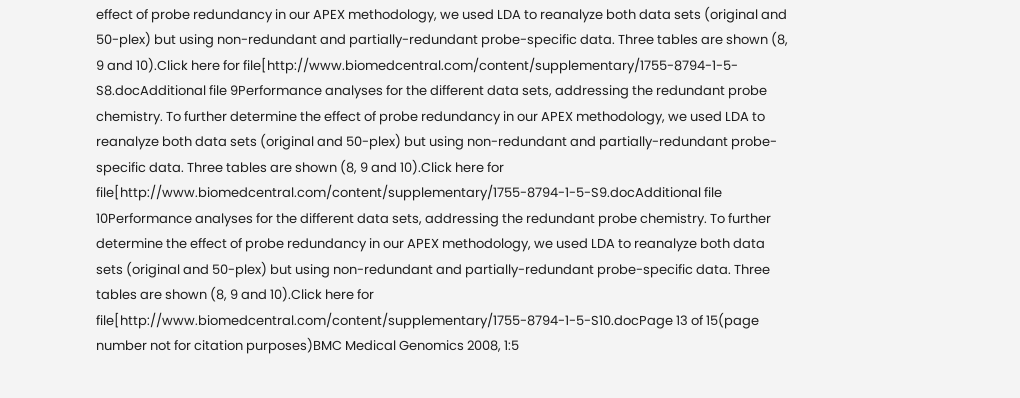effect of probe redundancy in our APEX methodology, we used LDA to reanalyze both data sets (original and 50-plex) but using non-redundant and partially-redundant probe-specific data. Three tables are shown (8, 9 and 10).Click here for file[http://www.biomedcentral.com/content/supplementary/1755-8794-1-5-S8.docAdditional file 9Performance analyses for the different data sets, addressing the redundant probe chemistry. To further determine the effect of probe redundancy in our APEX methodology, we used LDA to reanalyze both data sets (original and 50-plex) but using non-redundant and partially-redundant probe-specific data. Three tables are shown (8, 9 and 10).Click here for file[http://www.biomedcentral.com/content/supplementary/1755-8794-1-5-S9.docAdditional file 10Performance analyses for the different data sets, addressing the redundant probe chemistry. To further determine the effect of probe redundancy in our APEX methodology, we used LDA to reanalyze both data sets (original and 50-plex) but using non-redundant and partially-redundant probe-specific data. Three tables are shown (8, 9 and 10).Click here for file[http://www.biomedcentral.com/content/supplementary/1755-8794-1-5-S10.docPage 13 of 15(page number not for citation purposes)BMC Medical Genomics 2008, 1:5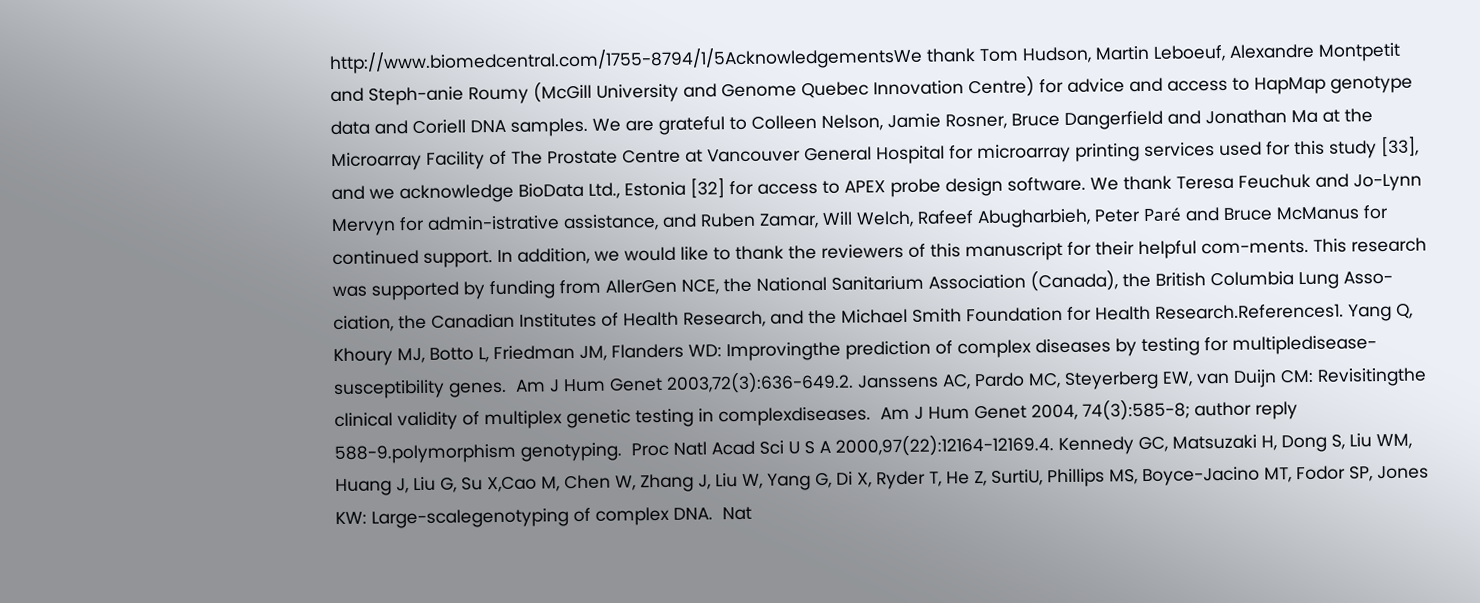http://www.biomedcentral.com/1755-8794/1/5AcknowledgementsWe thank Tom Hudson, Martin Leboeuf, Alexandre Montpetit and Steph-anie Roumy (McGill University and Genome Quebec Innovation Centre) for advice and access to HapMap genotype data and Coriell DNA samples. We are grateful to Colleen Nelson, Jamie Rosner, Bruce Dangerfield and Jonathan Ma at the Microarray Facility of The Prostate Centre at Vancouver General Hospital for microarray printing services used for this study [33], and we acknowledge BioData Ltd., Estonia [32] for access to APEX probe design software. We thank Teresa Feuchuk and Jo-Lynn Mervyn for admin-istrative assistance, and Ruben Zamar, Will Welch, Rafeef Abugharbieh, Peter Paré and Bruce McManus for continued support. In addition, we would like to thank the reviewers of this manuscript for their helpful com-ments. This research was supported by funding from AllerGen NCE, the National Sanitarium Association (Canada), the British Columbia Lung Asso-ciation, the Canadian Institutes of Health Research, and the Michael Smith Foundation for Health Research.References1. Yang Q, Khoury MJ, Botto L, Friedman JM, Flanders WD: Improvingthe prediction of complex diseases by testing for multipledisease-susceptibility genes.  Am J Hum Genet 2003,72(3):636-649.2. Janssens AC, Pardo MC, Steyerberg EW, van Duijn CM: Revisitingthe clinical validity of multiplex genetic testing in complexdiseases.  Am J Hum Genet 2004, 74(3):585-8; author reply 588-9.polymorphism genotyping.  Proc Natl Acad Sci U S A 2000,97(22):12164-12169.4. Kennedy GC, Matsuzaki H, Dong S, Liu WM, Huang J, Liu G, Su X,Cao M, Chen W, Zhang J, Liu W, Yang G, Di X, Ryder T, He Z, SurtiU, Phillips MS, Boyce-Jacino MT, Fodor SP, Jones KW: Large-scalegenotyping of complex DNA.  Nat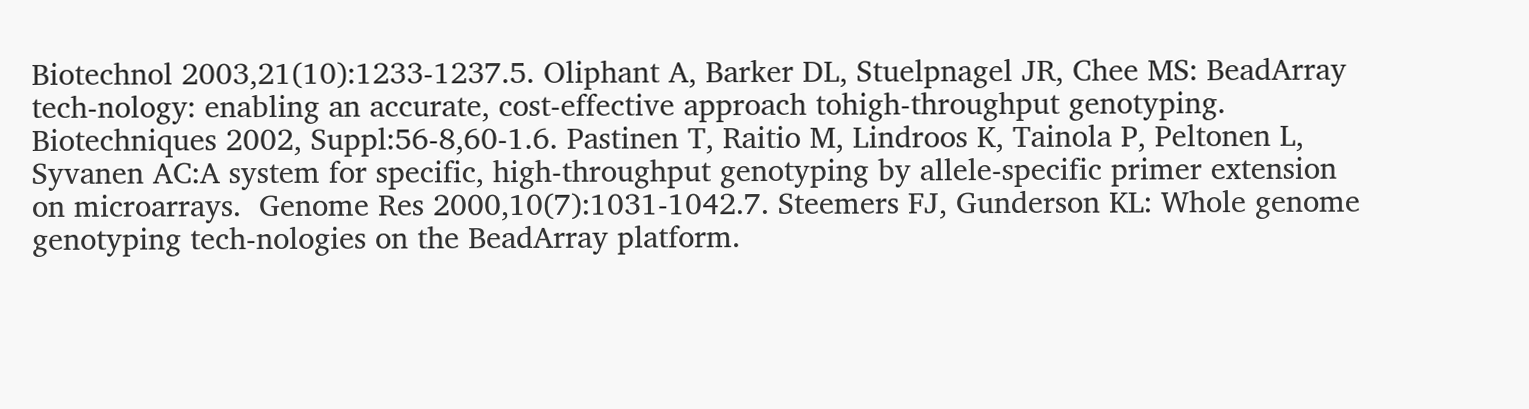Biotechnol 2003,21(10):1233-1237.5. Oliphant A, Barker DL, Stuelpnagel JR, Chee MS: BeadArray tech-nology: enabling an accurate, cost-effective approach tohigh-throughput genotyping.  Biotechniques 2002, Suppl:56-8,60-1.6. Pastinen T, Raitio M, Lindroos K, Tainola P, Peltonen L, Syvanen AC:A system for specific, high-throughput genotyping by allele-specific primer extension on microarrays.  Genome Res 2000,10(7):1031-1042.7. Steemers FJ, Gunderson KL: Whole genome genotyping tech-nologies on the BeadArray platform.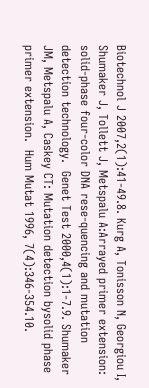Biotechnol J 2007,2(1):41-49.8. Kurg A, Tonisson N, Georgiou I, Shumaker J, Tollett J, Metspalu A:Arrayed primer extension: solid-phase four-color DNA rese-quencing and mutation detection technology.  Genet Test 2000,4(1):1-7.9. Shumaker JM, Metspalu A, Caskey CT: Mutation detection bysolid phase primer extension.  Hum Mutat 1996, 7(4):346-354.10.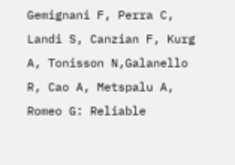Gemignani F, Perra C, Landi S, Canzian F, Kurg A, Tonisson N,Galanello R, Cao A, Metspalu A, Romeo G: Reliable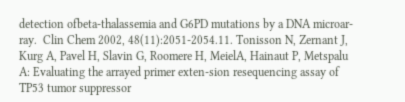detection ofbeta-thalassemia and G6PD mutations by a DNA microar-ray.  Clin Chem 2002, 48(11):2051-2054.11. Tonisson N, Zernant J, Kurg A, Pavel H, Slavin G, Roomere H, MeielA, Hainaut P, Metspalu A: Evaluating the arrayed primer exten-sion resequencing assay of TP53 tumor suppressor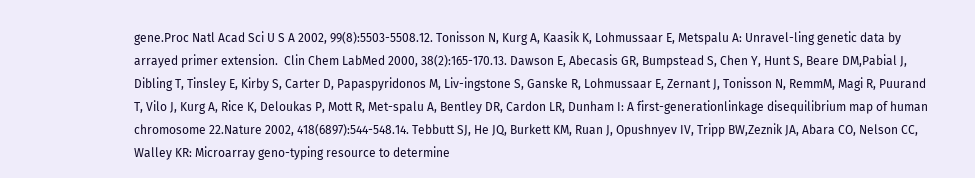gene.Proc Natl Acad Sci U S A 2002, 99(8):5503-5508.12. Tonisson N, Kurg A, Kaasik K, Lohmussaar E, Metspalu A: Unravel-ling genetic data by arrayed primer extension.  Clin Chem LabMed 2000, 38(2):165-170.13. Dawson E, Abecasis GR, Bumpstead S, Chen Y, Hunt S, Beare DM,Pabial J, Dibling T, Tinsley E, Kirby S, Carter D, Papaspyridonos M, Liv-ingstone S, Ganske R, Lohmussaar E, Zernant J, Tonisson N, RemmM, Magi R, Puurand T, Vilo J, Kurg A, Rice K, Deloukas P, Mott R, Met-spalu A, Bentley DR, Cardon LR, Dunham I: A first-generationlinkage disequilibrium map of human chromosome 22.Nature 2002, 418(6897):544-548.14. Tebbutt SJ, He JQ, Burkett KM, Ruan J, Opushnyev IV, Tripp BW,Zeznik JA, Abara CO, Nelson CC, Walley KR: Microarray geno-typing resource to determine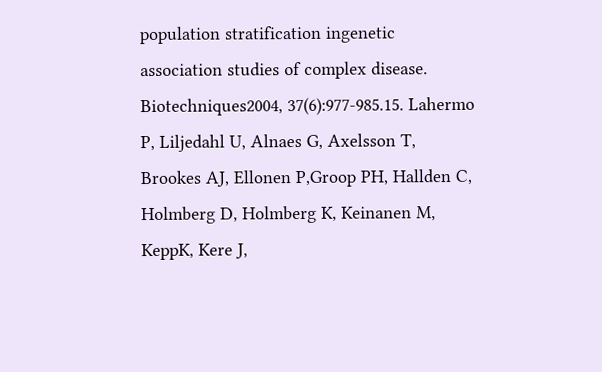population stratification ingenetic association studies of complex disease.  Biotechniques2004, 37(6):977-985.15. Lahermo P, Liljedahl U, Alnaes G, Axelsson T, Brookes AJ, Ellonen P,Groop PH, Hallden C, Holmberg D, Holmberg K, Keinanen M, KeppK, Kere J,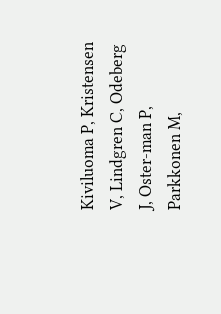Kiviluoma P, Kristensen V, Lindgren C, Odeberg J, Oster-man P, Parkkonen M,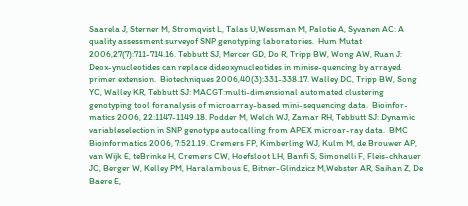Saarela J, Sterner M, Stromqvist L, Talas U,Wessman M, Palotie A, Syvanen AC: A quality assessment surveyof SNP genotyping laboratories.  Hum Mutat 2006,27(7):711-714.16. Tebbutt SJ, Mercer GD, Do R, Tripp BW, Wong AW, Ruan J: Deox-ynucleotides can replace dideoxynucleotides in minise-quencing by arrayed primer extension.  Biotechniques 2006,40(3):331-338.17. Walley DC, Tripp BW, Song YC, Walley KR, Tebbutt SJ: MACGT:multi-dimensional automated clustering genotyping tool foranalysis of microarray-based mini-sequencing data.  Bioinfor-matics 2006, 22:1147-1149.18. Podder M, Welch WJ, Zamar RH, Tebbutt SJ: Dynamic variableselection in SNP genotype autocalling from APEX microar-ray data.  BMC Bioinformatics 2006, 7:521.19. Cremers FP, Kimberling WJ, Kulm M, de Brouwer AP, van Wijk E, teBrinke H, Cremers CW, Hoefsloot LH, Banfi S, Simonelli F, Fleis-chhauer JC, Berger W, Kelley PM, Haralambous E, Bitner-Glindzicz M,Webster AR, Saihan Z, De Baere E,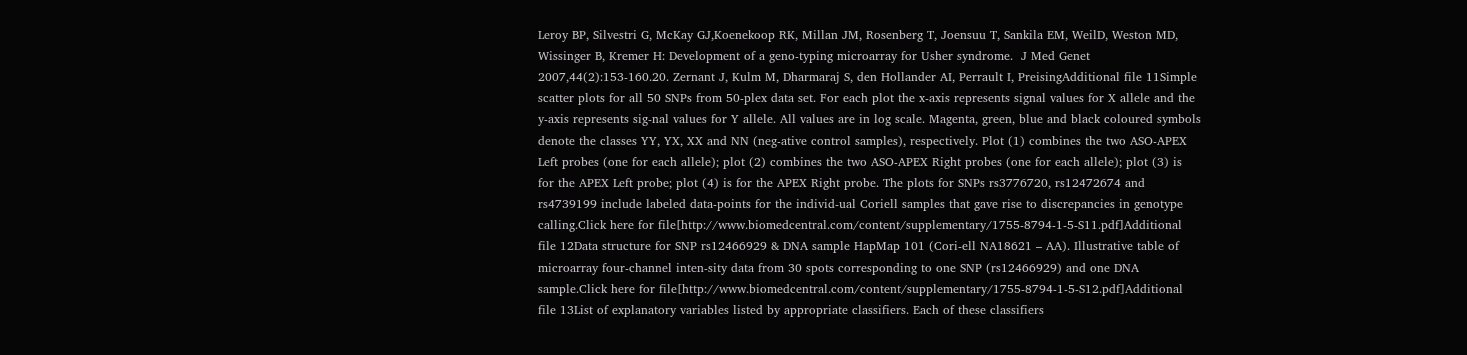Leroy BP, Silvestri G, McKay GJ,Koenekoop RK, Millan JM, Rosenberg T, Joensuu T, Sankila EM, WeilD, Weston MD, Wissinger B, Kremer H: Development of a geno-typing microarray for Usher syndrome.  J Med Genet 2007,44(2):153-160.20. Zernant J, Kulm M, Dharmaraj S, den Hollander AI, Perrault I, PreisingAdditional file 11Simple scatter plots for all 50 SNPs from 50-plex data set. For each plot the x-axis represents signal values for X allele and the y-axis represents sig-nal values for Y allele. All values are in log scale. Magenta, green, blue and black coloured symbols denote the classes YY, YX, XX and NN (neg-ative control samples), respectively. Plot (1) combines the two ASO-APEX Left probes (one for each allele); plot (2) combines the two ASO-APEX Right probes (one for each allele); plot (3) is for the APEX Left probe; plot (4) is for the APEX Right probe. The plots for SNPs rs3776720, rs12472674 and rs4739199 include labeled data-points for the individ-ual Coriell samples that gave rise to discrepancies in genotype calling.Click here for file[http://www.biomedcentral.com/content/supplementary/1755-8794-1-5-S11.pdf]Additional file 12Data structure for SNP rs12466929 & DNA sample HapMap 101 (Cori-ell NA18621 – AA). Illustrative table of microarray four-channel inten-sity data from 30 spots corresponding to one SNP (rs12466929) and one DNA sample.Click here for file[http://www.biomedcentral.com/content/supplementary/1755-8794-1-5-S12.pdf]Additional file 13List of explanatory variables listed by appropriate classifiers. Each of these classifiers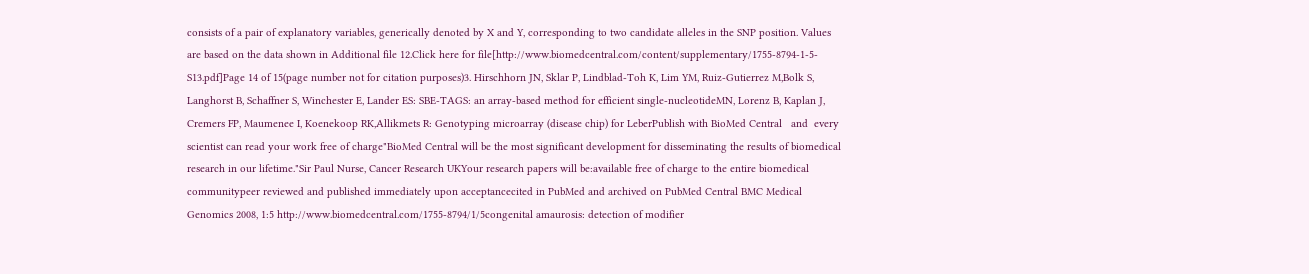consists of a pair of explanatory variables, generically denoted by X and Y, corresponding to two candidate alleles in the SNP position. Values are based on the data shown in Additional file 12.Click here for file[http://www.biomedcentral.com/content/supplementary/1755-8794-1-5-S13.pdf]Page 14 of 15(page number not for citation purposes)3. Hirschhorn JN, Sklar P, Lindblad-Toh K, Lim YM, Ruiz-Gutierrez M,Bolk S, Langhorst B, Schaffner S, Winchester E, Lander ES: SBE-TAGS: an array-based method for efficient single-nucleotideMN, Lorenz B, Kaplan J, Cremers FP, Maumenee I, Koenekoop RK,Allikmets R: Genotyping microarray (disease chip) for LeberPublish with BioMed Central   and  every scientist can read your work free of charge"BioMed Central will be the most significant development for disseminating the results of biomedical research in our lifetime."Sir Paul Nurse, Cancer Research UKYour research papers will be:available free of charge to the entire biomedical communitypeer reviewed and published immediately upon acceptancecited in PubMed and archived on PubMed Central BMC Medical Genomics 2008, 1:5 http://www.biomedcentral.com/1755-8794/1/5congenital amaurosis: detection of modifier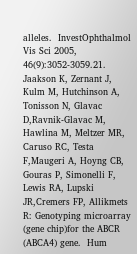alleles.  InvestOphthalmol Vis Sci 2005, 46(9):3052-3059.21. Jaakson K, Zernant J, Kulm M, Hutchinson A, Tonisson N, Glavac D,Ravnik-Glavac M, Hawlina M, Meltzer MR, Caruso RC, Testa F,Maugeri A, Hoyng CB, Gouras P, Simonelli F, Lewis RA, Lupski JR,Cremers FP, Allikmets R: Genotyping microarray (gene chip)for the ABCR (ABCA4) gene.  Hum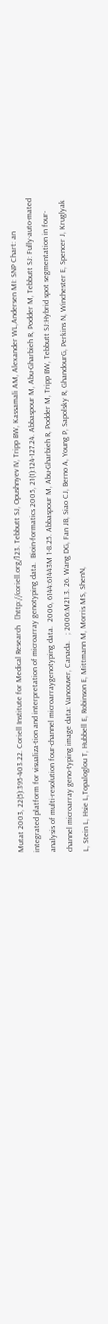Mutat 2003, 22(5):395-403.22. Coriell Institute for Medical Research   [http://coriell.org/]23. Tebbutt SJ, Opushnyev IV, Tripp BW, Kassamali AM, Alexander WL,Andersen MI: SNP Chart: an integrated platform for visualiza-tion and interpretation of microarray genotyping data.  Bioin-formatics 2005, 21(1):124-127.24. Abbaspour M, Abu-Gharbieh R, Podder M, Tebbutt SJ: Fully-auto-mated analysis of multi-resolution four-channel microarraygenotyping data.  2006, 6144:61443M 1-8.25. Abbaspour M, Abu-Gharbieh R, Podder M, Tripp BW, Tebbutt SJ:Hybrid spot segmentation in four-channel microarray geno-typing image data: Vancouver, Canada.   ; 2006:M21.3. 26. Wang DG, Fan JB, Siao CJ, Berno A, Young P, Sapolsky R, GhandourG, Perkins N, Winchester E, Spencer J, Kruglyak L, Stein L, Hsie L,Topaloglou T, Hubbell E, Robinson E, Mittmann M, Morris MS, ShenN,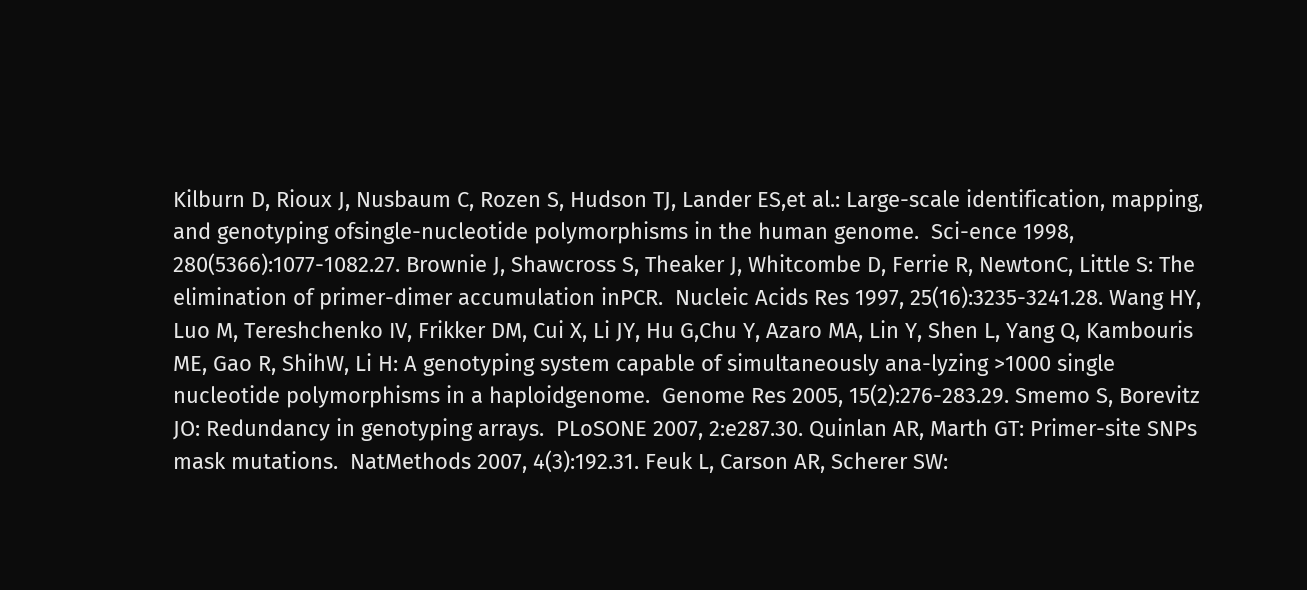Kilburn D, Rioux J, Nusbaum C, Rozen S, Hudson TJ, Lander ES,et al.: Large-scale identification, mapping, and genotyping ofsingle-nucleotide polymorphisms in the human genome.  Sci-ence 1998, 280(5366):1077-1082.27. Brownie J, Shawcross S, Theaker J, Whitcombe D, Ferrie R, NewtonC, Little S: The elimination of primer-dimer accumulation inPCR.  Nucleic Acids Res 1997, 25(16):3235-3241.28. Wang HY, Luo M, Tereshchenko IV, Frikker DM, Cui X, Li JY, Hu G,Chu Y, Azaro MA, Lin Y, Shen L, Yang Q, Kambouris ME, Gao R, ShihW, Li H: A genotyping system capable of simultaneously ana-lyzing >1000 single nucleotide polymorphisms in a haploidgenome.  Genome Res 2005, 15(2):276-283.29. Smemo S, Borevitz JO: Redundancy in genotyping arrays.  PLoSONE 2007, 2:e287.30. Quinlan AR, Marth GT: Primer-site SNPs mask mutations.  NatMethods 2007, 4(3):192.31. Feuk L, Carson AR, Scherer SW: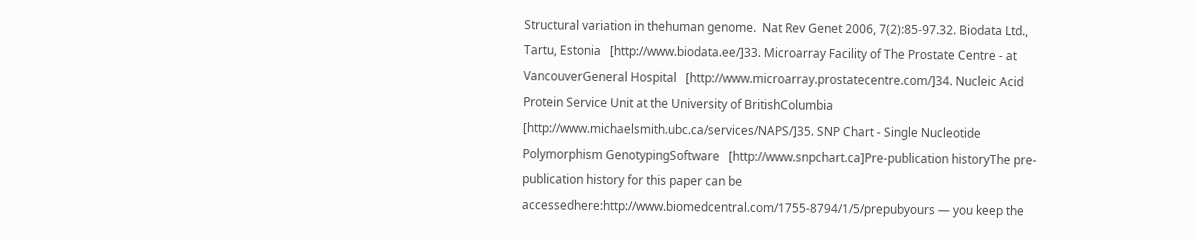Structural variation in thehuman genome.  Nat Rev Genet 2006, 7(2):85-97.32. Biodata Ltd., Tartu, Estonia   [http://www.biodata.ee/]33. Microarray Facility of The Prostate Centre - at VancouverGeneral Hospital   [http://www.microarray.prostatecentre.com/]34. Nucleic Acid Protein Service Unit at the University of BritishColumbia   [http://www.michaelsmith.ubc.ca/services/NAPS/]35. SNP Chart - Single Nucleotide Polymorphism GenotypingSoftware   [http://www.snpchart.ca]Pre-publication historyThe pre-publication history for this paper can be accessedhere:http://www.biomedcentral.com/1755-8794/1/5/prepubyours — you keep the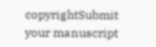copyrightSubmit your manuscript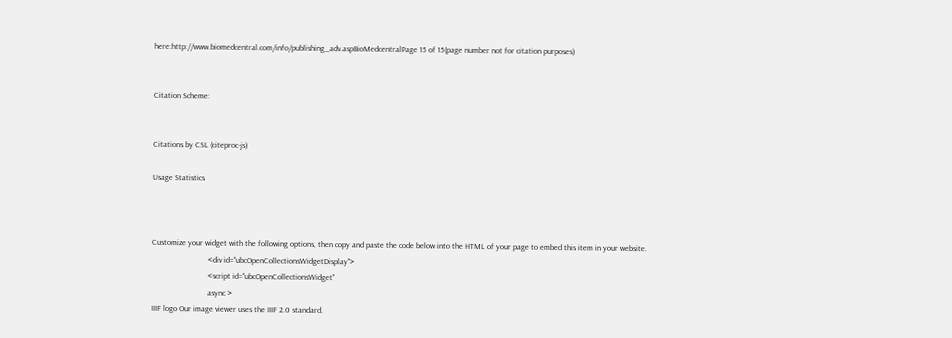here:http://www.biomedcentral.com/info/publishing_adv.aspBioMedcentralPage 15 of 15(page number not for citation purposes)


Citation Scheme:


Citations by CSL (citeproc-js)

Usage Statistics



Customize your widget with the following options, then copy and paste the code below into the HTML of your page to embed this item in your website.
                            <div id="ubcOpenCollectionsWidgetDisplay">
                            <script id="ubcOpenCollectionsWidget"
                            async >
IIIF logo Our image viewer uses the IIIF 2.0 standard.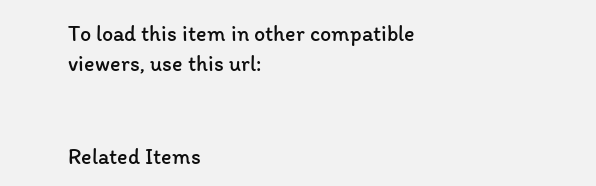To load this item in other compatible viewers, use this url:


Related Items